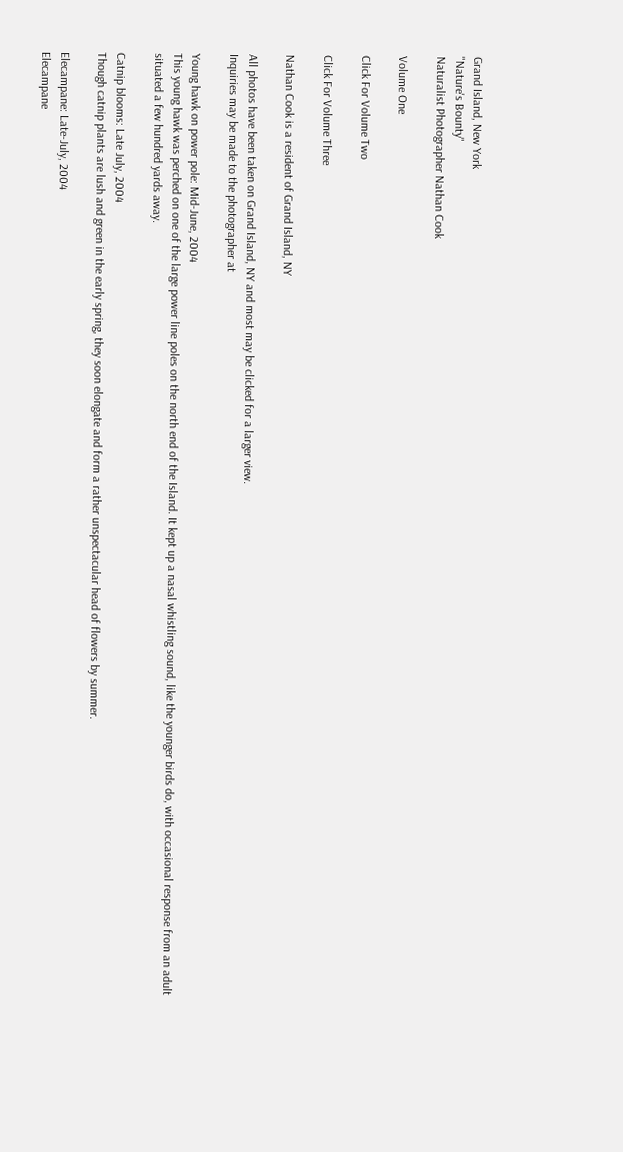Grand Island, New York
"Nature's Bounty"
Naturalist Photographer Nathan Cook

Volume One

Click For Volume Two

Click For Volume Three

Nathan Cook is a resident of Grand Island, NY

All photos have been taken on Grand Island, NY and most may be clicked for a larger view.
Inquiries may be made to the photographer at

Young hawk on power pole: Mid-June, 2004
This young hawk was perched on one of the large power line poles on the north end of the Island. It kept up a nasal whistling sound, like the younger birds do, with occasional response from an adult situated a few hundred yards away.

Catnip blooms: Late July, 2004
Though catnip plants are lush and green in the early spring, they soon elongate and form a rather unspectacular head of flowers by summer.

Elecampane: Late-July, 2004
Elecampane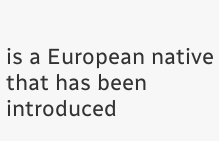is a European native that has been introduced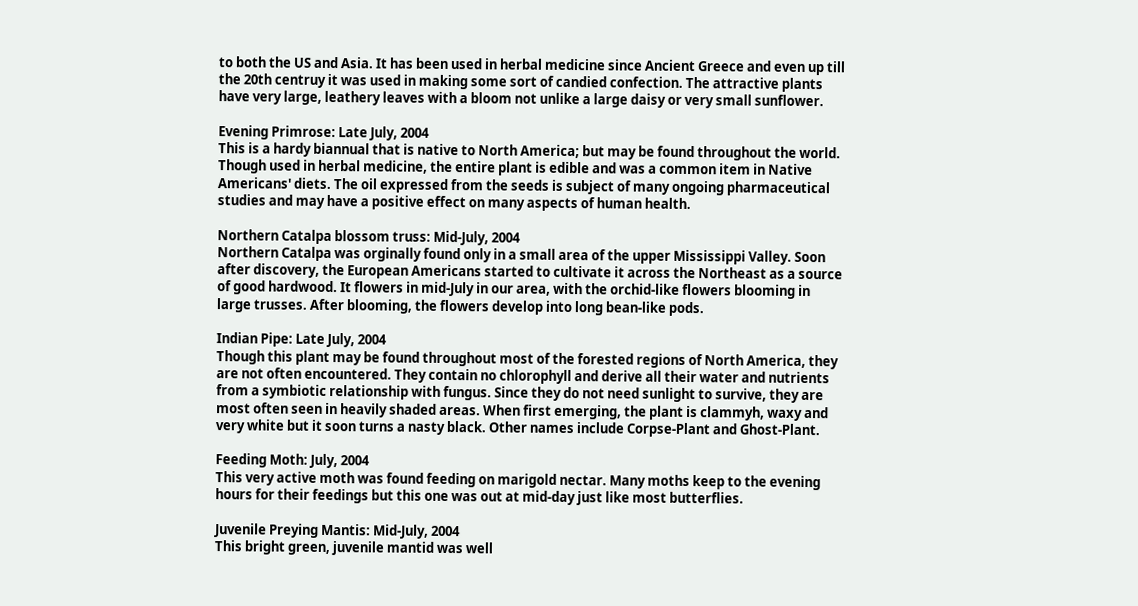to both the US and Asia. It has been used in herbal medicine since Ancient Greece and even up till the 20th centruy it was used in making some sort of candied confection. The attractive plants have very large, leathery leaves with a bloom not unlike a large daisy or very small sunflower.

Evening Primrose: Late July, 2004
This is a hardy biannual that is native to North America; but may be found throughout the world. Though used in herbal medicine, the entire plant is edible and was a common item in Native Americans' diets. The oil expressed from the seeds is subject of many ongoing pharmaceutical studies and may have a positive effect on many aspects of human health.

Northern Catalpa blossom truss: Mid-July, 2004
Northern Catalpa was orginally found only in a small area of the upper Mississippi Valley. Soon after discovery, the European Americans started to cultivate it across the Northeast as a source of good hardwood. It flowers in mid-July in our area, with the orchid-like flowers blooming in large trusses. After blooming, the flowers develop into long bean-like pods.

Indian Pipe: Late July, 2004
Though this plant may be found throughout most of the forested regions of North America, they are not often encountered. They contain no chlorophyll and derive all their water and nutrients from a symbiotic relationship with fungus. Since they do not need sunlight to survive, they are most often seen in heavily shaded areas. When first emerging, the plant is clammyh, waxy and very white but it soon turns a nasty black. Other names include Corpse-Plant and Ghost-Plant.

Feeding Moth: July, 2004
This very active moth was found feeding on marigold nectar. Many moths keep to the evening hours for their feedings but this one was out at mid-day just like most butterflies.

Juvenile Preying Mantis: Mid-July, 2004
This bright green, juvenile mantid was well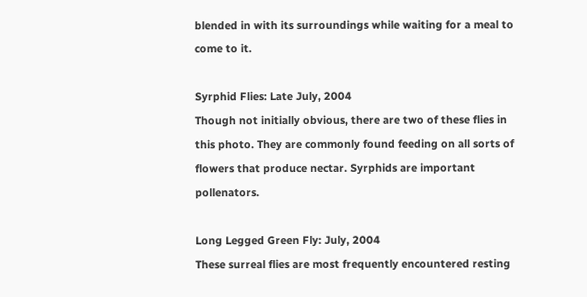blended in with its surroundings while waiting for a meal to come to it.

Syrphid Flies: Late July, 2004
Though not initially obvious, there are two of these flies in this photo. They are commonly found feeding on all sorts of flowers that produce nectar. Syrphids are important pollenators.

Long Legged Green Fly: July, 2004
These surreal flies are most frequently encountered resting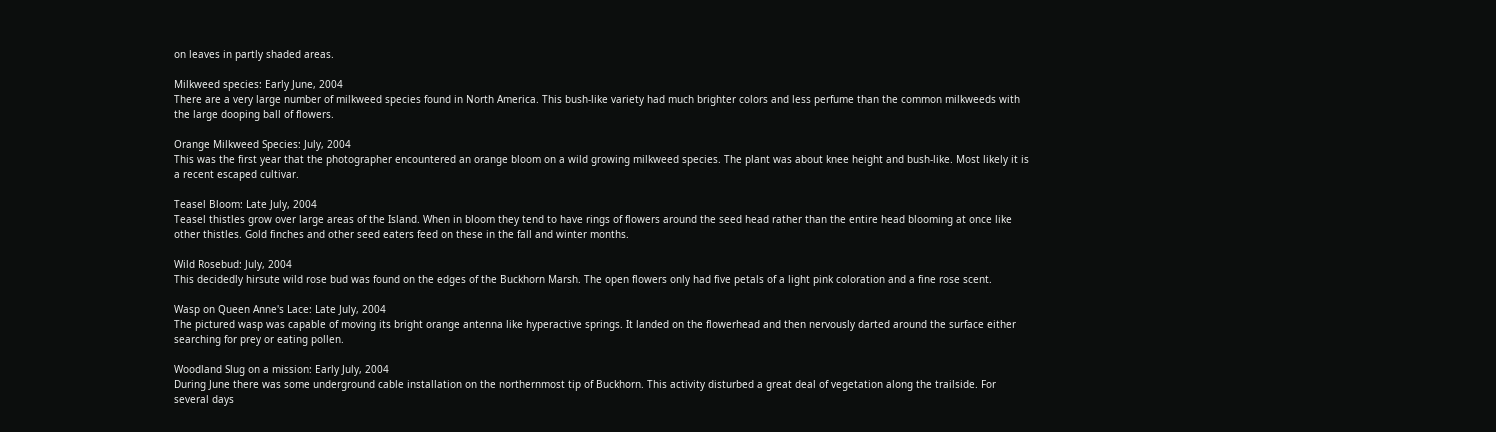on leaves in partly shaded areas.

Milkweed species: Early June, 2004
There are a very large number of milkweed species found in North America. This bush-like variety had much brighter colors and less perfume than the common milkweeds with the large dooping ball of flowers.

Orange Milkweed Species: July, 2004
This was the first year that the photographer encountered an orange bloom on a wild growing milkweed species. The plant was about knee height and bush-like. Most likely it is a recent escaped cultivar.

Teasel Bloom: Late July, 2004
Teasel thistles grow over large areas of the Island. When in bloom they tend to have rings of flowers around the seed head rather than the entire head blooming at once like other thistles. Gold finches and other seed eaters feed on these in the fall and winter months.

Wild Rosebud: July, 2004
This decidedly hirsute wild rose bud was found on the edges of the Buckhorn Marsh. The open flowers only had five petals of a light pink coloration and a fine rose scent.

Wasp on Queen Anne's Lace: Late July, 2004
The pictured wasp was capable of moving its bright orange antenna like hyperactive springs. It landed on the flowerhead and then nervously darted around the surface either searching for prey or eating pollen.

Woodland Slug on a mission: Early July, 2004
During June there was some underground cable installation on the northernmost tip of Buckhorn. This activity disturbed a great deal of vegetation along the trailside. For several days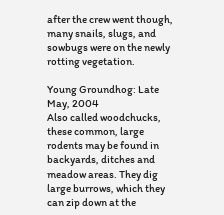after the crew went though, many snails, slugs, and sowbugs were on the newly rotting vegetation.

Young Groundhog: Late May, 2004
Also called woodchucks, these common, large rodents may be found in backyards, ditches and meadow areas. They dig large burrows, which they can zip down at the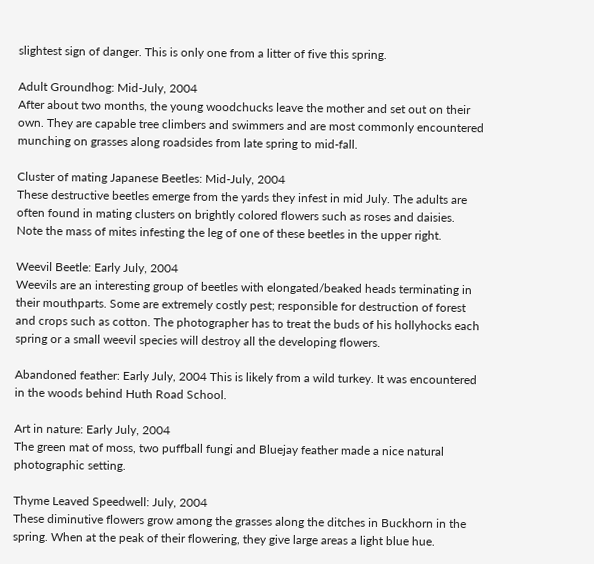slightest sign of danger. This is only one from a litter of five this spring.

Adult Groundhog: Mid-July, 2004
After about two months, the young woodchucks leave the mother and set out on their own. They are capable tree climbers and swimmers and are most commonly encountered munching on grasses along roadsides from late spring to mid-fall.

Cluster of mating Japanese Beetles: Mid-July, 2004
These destructive beetles emerge from the yards they infest in mid July. The adults are often found in mating clusters on brightly colored flowers such as roses and daisies. Note the mass of mites infesting the leg of one of these beetles in the upper right.

Weevil Beetle: Early July, 2004
Weevils are an interesting group of beetles with elongated/beaked heads terminating in their mouthparts. Some are extremely costly pest; responsible for destruction of forest and crops such as cotton. The photographer has to treat the buds of his hollyhocks each spring or a small weevil species will destroy all the developing flowers.

Abandoned feather: Early July, 2004 This is likely from a wild turkey. It was encountered in the woods behind Huth Road School.

Art in nature: Early July, 2004
The green mat of moss, two puffball fungi and Bluejay feather made a nice natural photographic setting.

Thyme Leaved Speedwell: July, 2004
These diminutive flowers grow among the grasses along the ditches in Buckhorn in the spring. When at the peak of their flowering, they give large areas a light blue hue.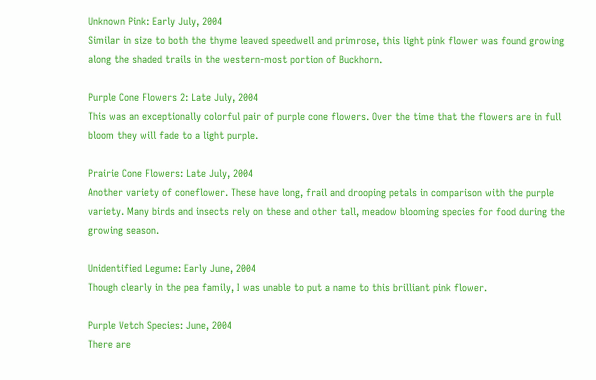Unknown Pink: Early July, 2004
Similar in size to both the thyme leaved speedwell and primrose, this light pink flower was found growing along the shaded trails in the western-most portion of Buckhorn.

Purple Cone Flowers 2: Late July, 2004
This was an exceptionally colorful pair of purple cone flowers. Over the time that the flowers are in full bloom they will fade to a light purple.

Prairie Cone Flowers: Late July, 2004
Another variety of coneflower. These have long, frail and drooping petals in comparison with the purple variety. Many birds and insects rely on these and other tall, meadow blooming species for food during the growing season.

Unidentified Legume: Early June, 2004
Though clearly in the pea family, I was unable to put a name to this brilliant pink flower.

Purple Vetch Species: June, 2004
There are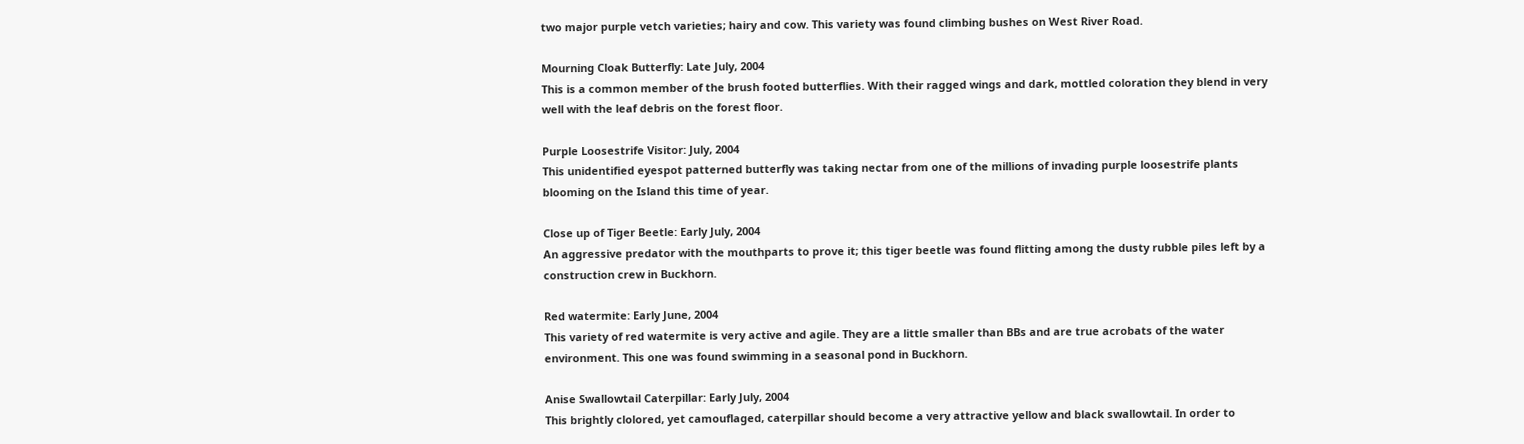two major purple vetch varieties; hairy and cow. This variety was found climbing bushes on West River Road.

Mourning Cloak Butterfly: Late July, 2004
This is a common member of the brush footed butterflies. With their ragged wings and dark, mottled coloration they blend in very well with the leaf debris on the forest floor.

Purple Loosestrife Visitor: July, 2004
This unidentified eyespot patterned butterfly was taking nectar from one of the millions of invading purple loosestrife plants blooming on the Island this time of year.

Close up of Tiger Beetle: Early July, 2004
An aggressive predator with the mouthparts to prove it; this tiger beetle was found flitting among the dusty rubble piles left by a construction crew in Buckhorn.

Red watermite: Early June, 2004
This variety of red watermite is very active and agile. They are a little smaller than BBs and are true acrobats of the water environment. This one was found swimming in a seasonal pond in Buckhorn.

Anise Swallowtail Caterpillar: Early July, 2004
This brightly clolored, yet camouflaged, caterpillar should become a very attractive yellow and black swallowtail. In order to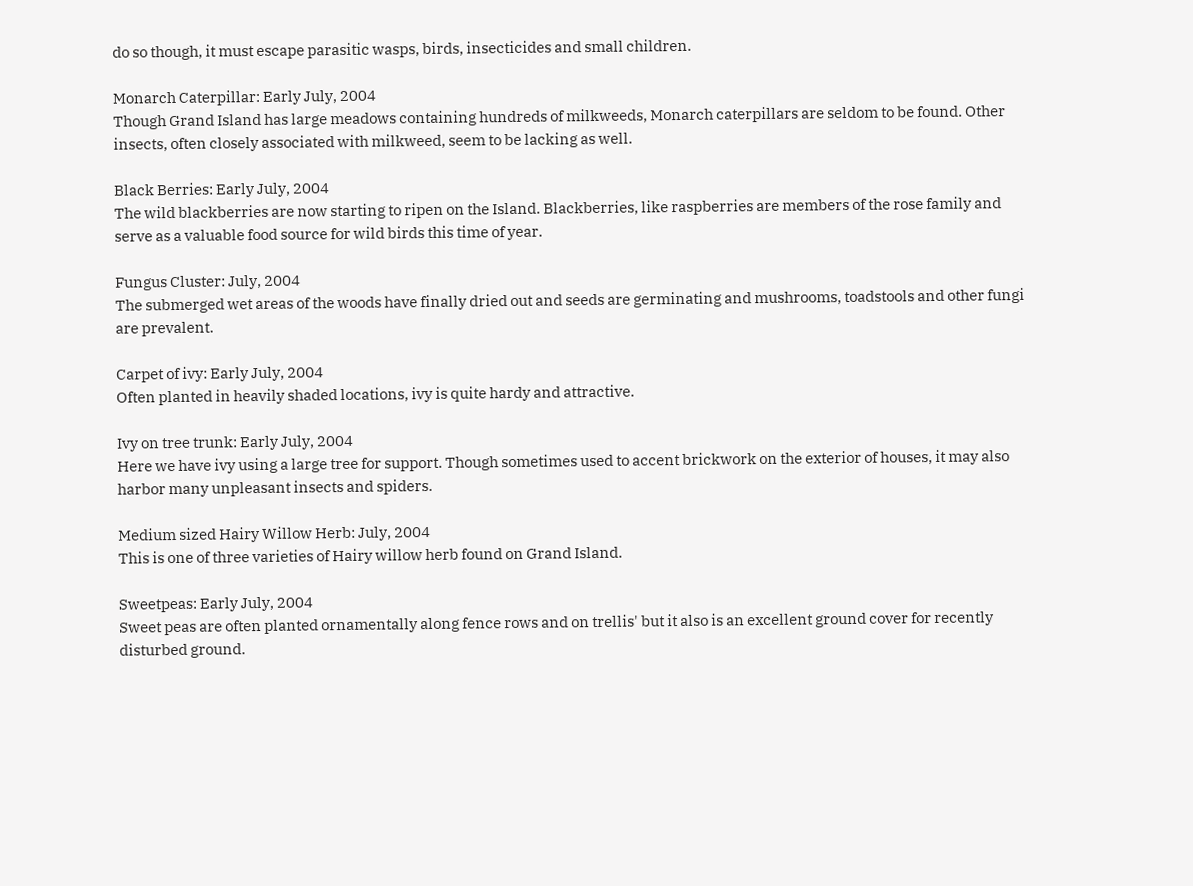do so though, it must escape parasitic wasps, birds, insecticides and small children.

Monarch Caterpillar: Early July, 2004
Though Grand Island has large meadows containing hundreds of milkweeds, Monarch caterpillars are seldom to be found. Other insects, often closely associated with milkweed, seem to be lacking as well.

Black Berries: Early July, 2004
The wild blackberries are now starting to ripen on the Island. Blackberries, like raspberries are members of the rose family and serve as a valuable food source for wild birds this time of year.

Fungus Cluster: July, 2004
The submerged wet areas of the woods have finally dried out and seeds are germinating and mushrooms, toadstools and other fungi are prevalent.

Carpet of ivy: Early July, 2004
Often planted in heavily shaded locations, ivy is quite hardy and attractive.

Ivy on tree trunk: Early July, 2004
Here we have ivy using a large tree for support. Though sometimes used to accent brickwork on the exterior of houses, it may also harbor many unpleasant insects and spiders.

Medium sized Hairy Willow Herb: July, 2004
This is one of three varieties of Hairy willow herb found on Grand Island.

Sweetpeas: Early July, 2004
Sweet peas are often planted ornamentally along fence rows and on trellis' but it also is an excellent ground cover for recently disturbed ground.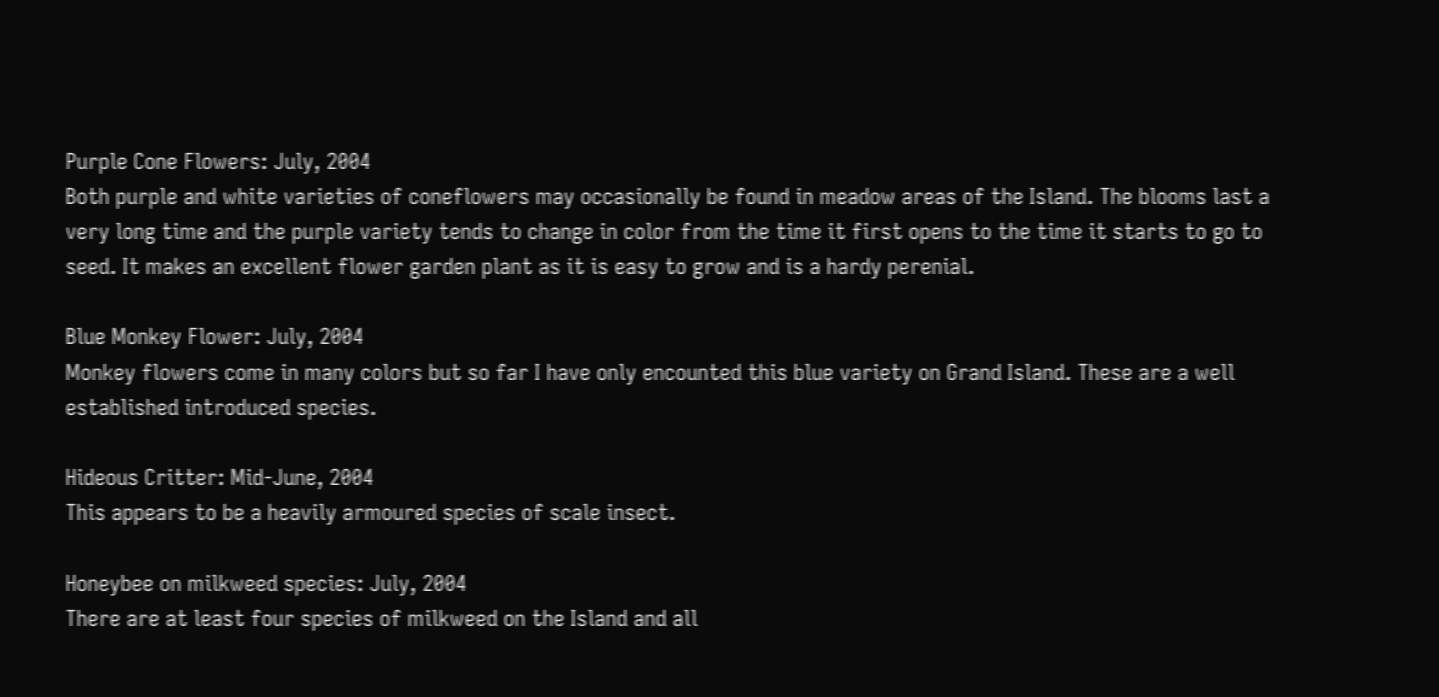Purple Cone Flowers: July, 2004
Both purple and white varieties of coneflowers may occasionally be found in meadow areas of the Island. The blooms last a very long time and the purple variety tends to change in color from the time it first opens to the time it starts to go to seed. It makes an excellent flower garden plant as it is easy to grow and is a hardy perenial.

Blue Monkey Flower: July, 2004
Monkey flowers come in many colors but so far I have only encounted this blue variety on Grand Island. These are a well established introduced species.

Hideous Critter: Mid-June, 2004
This appears to be a heavily armoured species of scale insect.

Honeybee on milkweed species: July, 2004
There are at least four species of milkweed on the Island and all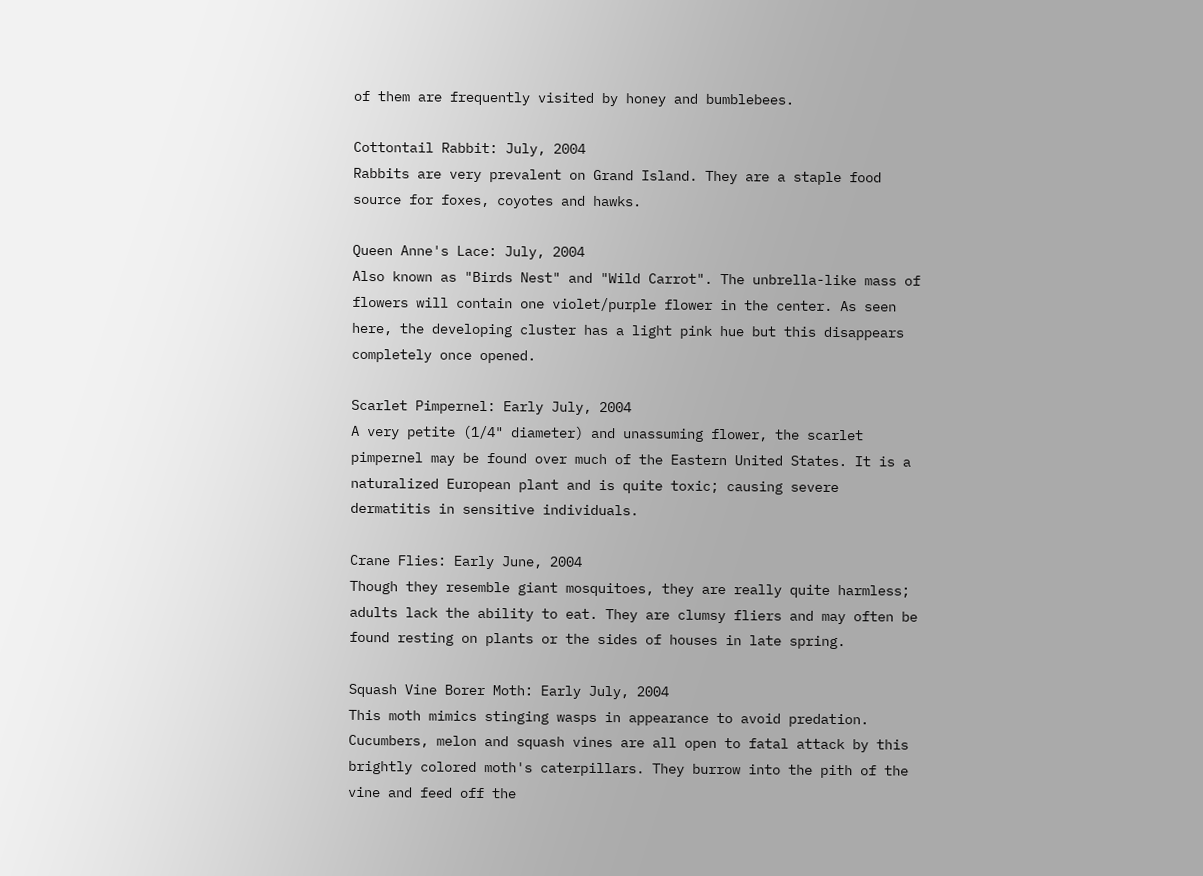of them are frequently visited by honey and bumblebees.

Cottontail Rabbit: July, 2004
Rabbits are very prevalent on Grand Island. They are a staple food source for foxes, coyotes and hawks.

Queen Anne's Lace: July, 2004
Also known as "Birds Nest" and "Wild Carrot". The unbrella-like mass of flowers will contain one violet/purple flower in the center. As seen here, the developing cluster has a light pink hue but this disappears completely once opened.

Scarlet Pimpernel: Early July, 2004
A very petite (1/4" diameter) and unassuming flower, the scarlet pimpernel may be found over much of the Eastern United States. It is a naturalized European plant and is quite toxic; causing severe dermatitis in sensitive individuals.

Crane Flies: Early June, 2004
Though they resemble giant mosquitoes, they are really quite harmless; adults lack the ability to eat. They are clumsy fliers and may often be found resting on plants or the sides of houses in late spring.

Squash Vine Borer Moth: Early July, 2004
This moth mimics stinging wasps in appearance to avoid predation. Cucumbers, melon and squash vines are all open to fatal attack by this brightly colored moth's caterpillars. They burrow into the pith of the vine and feed off the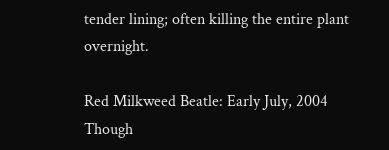tender lining; often killing the entire plant overnight.

Red Milkweed Beatle: Early July, 2004
Though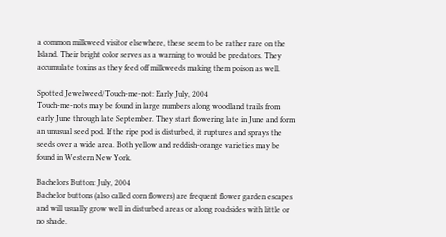a common milkweed visitor elsewhere, these seem to be rather rare on the Island. Their bright color serves as a warning to would be predators. They accumulate toxins as they feed off milkweeds making them poison as well.

Spotted Jewelweed/Touch-me-not: Early July, 2004
Touch-me-nots may be found in large numbers along woodland trails from early June through late September. They start flowering late in June and form an unusual seed pod. If the ripe pod is disturbed, it ruptures and sprays the seeds over a wide area. Both yellow and reddish-orange varieties may be found in Western New York.

Bachelors Button: July, 2004
Bachelor buttons (also called corn flowers) are frequent flower garden escapes and will usually grow well in disturbed areas or along roadsides with little or no shade.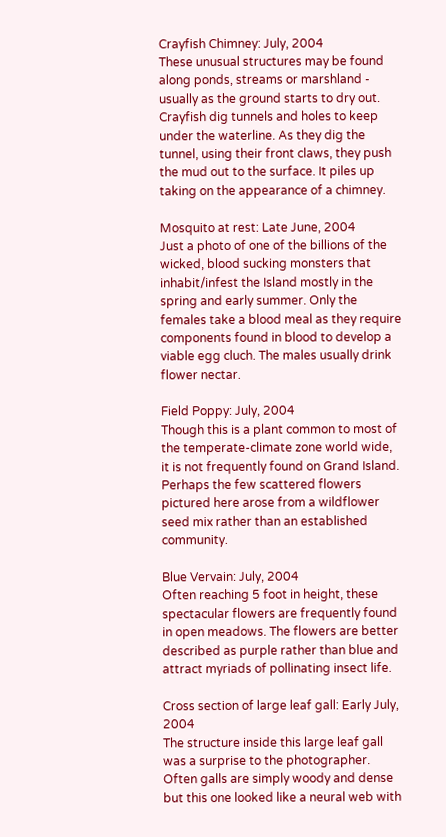Crayfish Chimney: July, 2004
These unusual structures may be found along ponds, streams or marshland - usually as the ground starts to dry out. Crayfish dig tunnels and holes to keep under the waterline. As they dig the tunnel, using their front claws, they push the mud out to the surface. It piles up taking on the appearance of a chimney.

Mosquito at rest: Late June, 2004
Just a photo of one of the billions of the wicked, blood sucking monsters that inhabit/infest the Island mostly in the spring and early summer. Only the females take a blood meal as they require components found in blood to develop a viable egg cluch. The males usually drink flower nectar.

Field Poppy: July, 2004
Though this is a plant common to most of the temperate-climate zone world wide, it is not frequently found on Grand Island. Perhaps the few scattered flowers pictured here arose from a wildflower seed mix rather than an established community.

Blue Vervain: July, 2004
Often reaching 5 foot in height, these spectacular flowers are frequently found in open meadows. The flowers are better described as purple rather than blue and attract myriads of pollinating insect life.

Cross section of large leaf gall: Early July, 2004
The structure inside this large leaf gall was a surprise to the photographer. Often galls are simply woody and dense but this one looked like a neural web with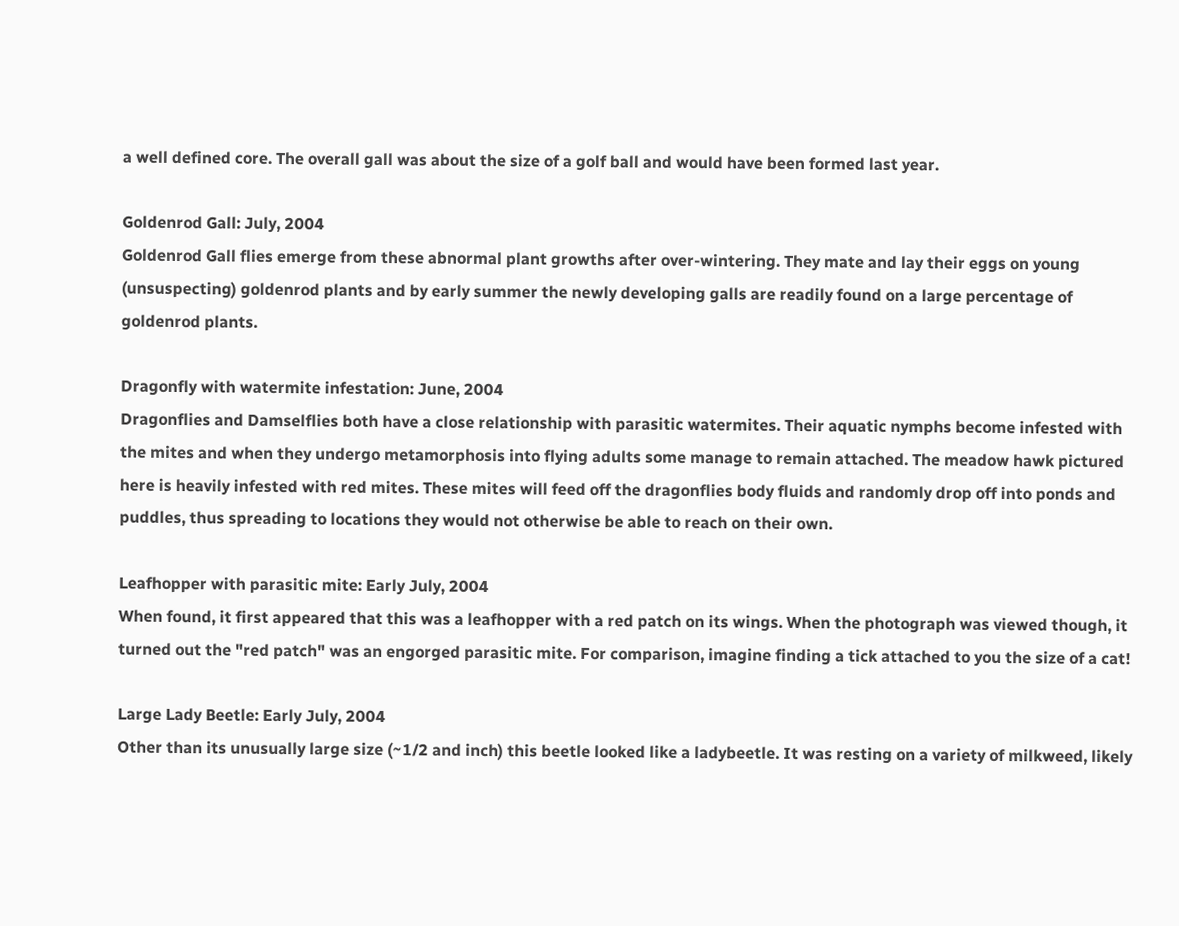a well defined core. The overall gall was about the size of a golf ball and would have been formed last year.

Goldenrod Gall: July, 2004
Goldenrod Gall flies emerge from these abnormal plant growths after over-wintering. They mate and lay their eggs on young (unsuspecting) goldenrod plants and by early summer the newly developing galls are readily found on a large percentage of goldenrod plants.

Dragonfly with watermite infestation: June, 2004
Dragonflies and Damselflies both have a close relationship with parasitic watermites. Their aquatic nymphs become infested with the mites and when they undergo metamorphosis into flying adults some manage to remain attached. The meadow hawk pictured here is heavily infested with red mites. These mites will feed off the dragonflies body fluids and randomly drop off into ponds and puddles, thus spreading to locations they would not otherwise be able to reach on their own.

Leafhopper with parasitic mite: Early July, 2004
When found, it first appeared that this was a leafhopper with a red patch on its wings. When the photograph was viewed though, it turned out the "red patch" was an engorged parasitic mite. For comparison, imagine finding a tick attached to you the size of a cat!

Large Lady Beetle: Early July, 2004
Other than its unusually large size (~1/2 and inch) this beetle looked like a ladybeetle. It was resting on a variety of milkweed, likely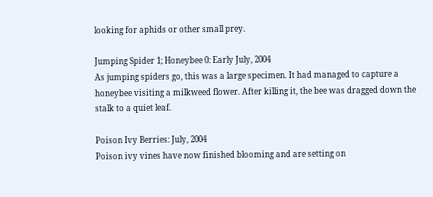looking for aphids or other small prey.

Jumping Spider 1; Honeybee 0: Early July, 2004
As jumping spiders go, this was a large specimen. It had managed to capture a honeybee visiting a milkweed flower. After killing it, the bee was dragged down the stalk to a quiet leaf.

Poison Ivy Berries: July, 2004
Poison ivy vines have now finished blooming and are setting on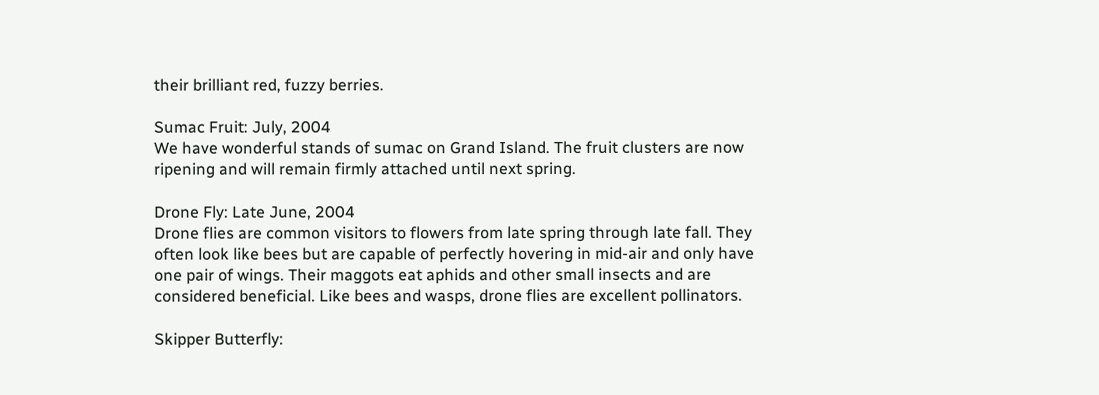their brilliant red, fuzzy berries.

Sumac Fruit: July, 2004
We have wonderful stands of sumac on Grand Island. The fruit clusters are now ripening and will remain firmly attached until next spring.

Drone Fly: Late June, 2004
Drone flies are common visitors to flowers from late spring through late fall. They often look like bees but are capable of perfectly hovering in mid-air and only have one pair of wings. Their maggots eat aphids and other small insects and are considered beneficial. Like bees and wasps, drone flies are excellent pollinators.

Skipper Butterfly: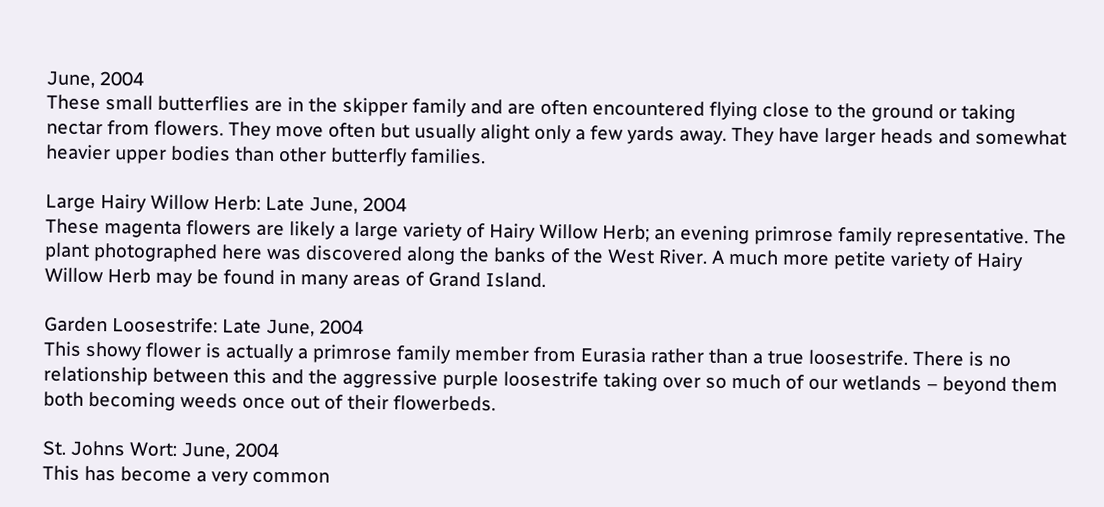June, 2004
These small butterflies are in the skipper family and are often encountered flying close to the ground or taking nectar from flowers. They move often but usually alight only a few yards away. They have larger heads and somewhat heavier upper bodies than other butterfly families.

Large Hairy Willow Herb: Late June, 2004
These magenta flowers are likely a large variety of Hairy Willow Herb; an evening primrose family representative. The plant photographed here was discovered along the banks of the West River. A much more petite variety of Hairy Willow Herb may be found in many areas of Grand Island.

Garden Loosestrife: Late June, 2004
This showy flower is actually a primrose family member from Eurasia rather than a true loosestrife. There is no relationship between this and the aggressive purple loosestrife taking over so much of our wetlands – beyond them both becoming weeds once out of their flowerbeds.

St. Johns Wort: June, 2004
This has become a very common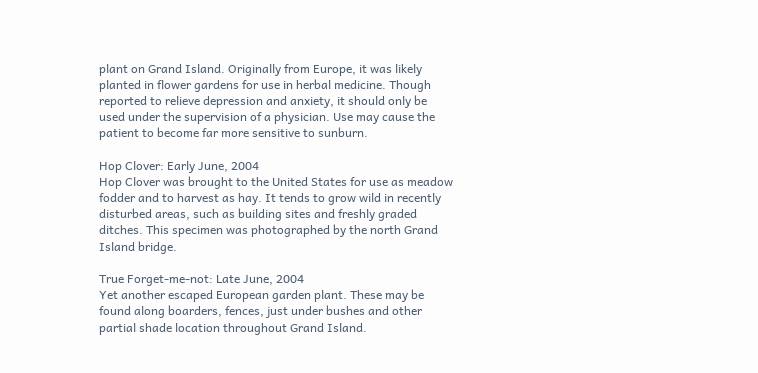plant on Grand Island. Originally from Europe, it was likely planted in flower gardens for use in herbal medicine. Though reported to relieve depression and anxiety, it should only be used under the supervision of a physician. Use may cause the patient to become far more sensitive to sunburn.

Hop Clover: Early June, 2004
Hop Clover was brought to the United States for use as meadow fodder and to harvest as hay. It tends to grow wild in recently disturbed areas, such as building sites and freshly graded ditches. This specimen was photographed by the north Grand Island bridge.

True Forget-me-not: Late June, 2004
Yet another escaped European garden plant. These may be found along boarders, fences, just under bushes and other partial shade location throughout Grand Island.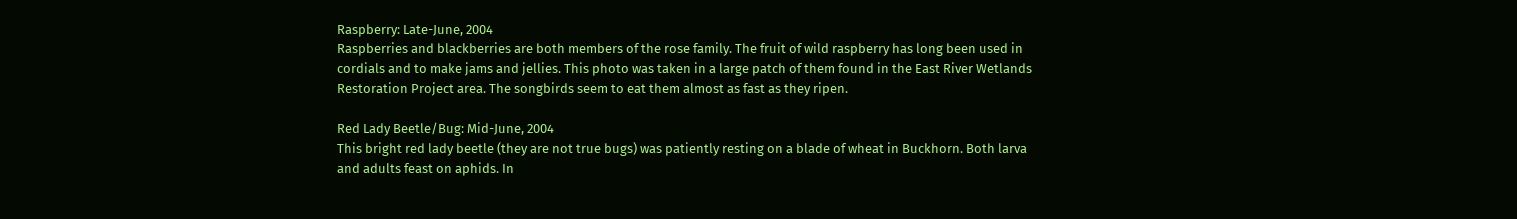Raspberry: Late-June, 2004
Raspberries and blackberries are both members of the rose family. The fruit of wild raspberry has long been used in cordials and to make jams and jellies. This photo was taken in a large patch of them found in the East River Wetlands Restoration Project area. The songbirds seem to eat them almost as fast as they ripen.

Red Lady Beetle/Bug: Mid-June, 2004
This bright red lady beetle (they are not true bugs) was patiently resting on a blade of wheat in Buckhorn. Both larva and adults feast on aphids. In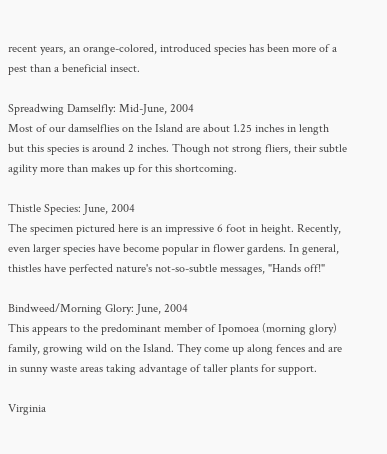recent years, an orange-colored, introduced species has been more of a pest than a beneficial insect.

Spreadwing Damselfly: Mid-June, 2004
Most of our damselflies on the Island are about 1.25 inches in length but this species is around 2 inches. Though not strong fliers, their subtle agility more than makes up for this shortcoming.

Thistle Species: June, 2004
The specimen pictured here is an impressive 6 foot in height. Recently, even larger species have become popular in flower gardens. In general, thistles have perfected nature's not-so-subtle messages, "Hands off!"

Bindweed/Morning Glory: June, 2004
This appears to the predominant member of Ipomoea (morning glory) family, growing wild on the Island. They come up along fences and are in sunny waste areas taking advantage of taller plants for support.

Virginia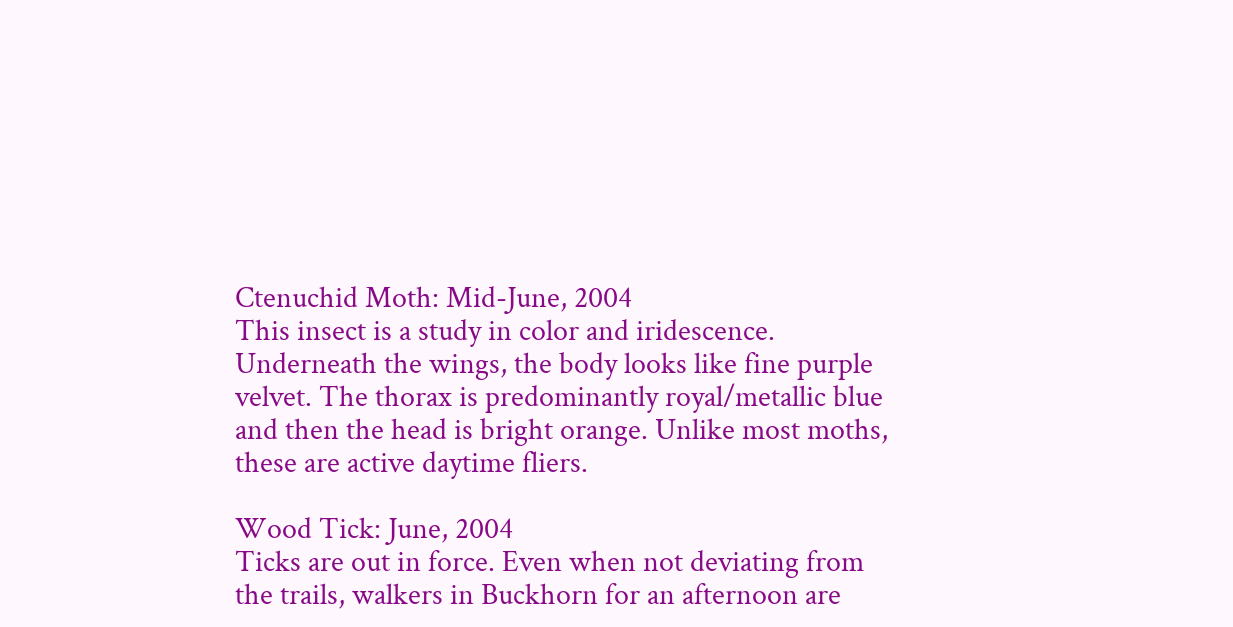Ctenuchid Moth: Mid-June, 2004
This insect is a study in color and iridescence. Underneath the wings, the body looks like fine purple velvet. The thorax is predominantly royal/metallic blue and then the head is bright orange. Unlike most moths, these are active daytime fliers.

Wood Tick: June, 2004
Ticks are out in force. Even when not deviating from the trails, walkers in Buckhorn for an afternoon are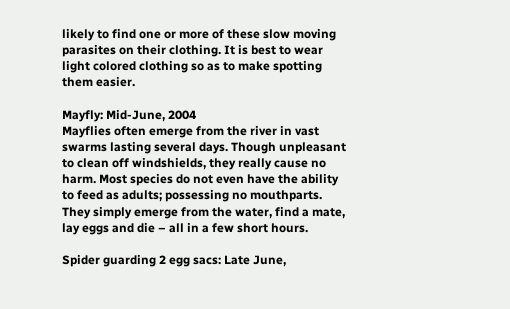likely to find one or more of these slow moving parasites on their clothing. It is best to wear light colored clothing so as to make spotting them easier.

Mayfly: Mid-June, 2004
Mayflies often emerge from the river in vast swarms lasting several days. Though unpleasant to clean off windshields, they really cause no harm. Most species do not even have the ability to feed as adults; possessing no mouthparts. They simply emerge from the water, find a mate, lay eggs and die – all in a few short hours.

Spider guarding 2 egg sacs: Late June,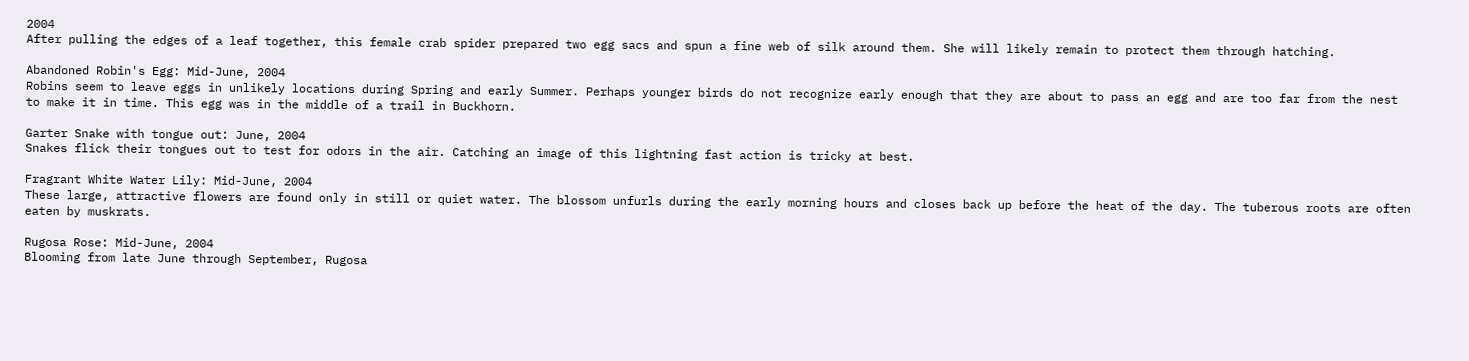2004
After pulling the edges of a leaf together, this female crab spider prepared two egg sacs and spun a fine web of silk around them. She will likely remain to protect them through hatching.

Abandoned Robin's Egg: Mid-June, 2004
Robins seem to leave eggs in unlikely locations during Spring and early Summer. Perhaps younger birds do not recognize early enough that they are about to pass an egg and are too far from the nest to make it in time. This egg was in the middle of a trail in Buckhorn.

Garter Snake with tongue out: June, 2004
Snakes flick their tongues out to test for odors in the air. Catching an image of this lightning fast action is tricky at best.

Fragrant White Water Lily: Mid-June, 2004
These large, attractive flowers are found only in still or quiet water. The blossom unfurls during the early morning hours and closes back up before the heat of the day. The tuberous roots are often eaten by muskrats.

Rugosa Rose: Mid-June, 2004
Blooming from late June through September, Rugosa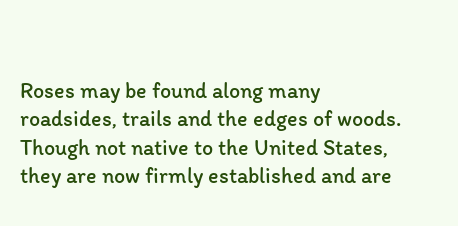Roses may be found along many roadsides, trails and the edges of woods. Though not native to the United States, they are now firmly established and are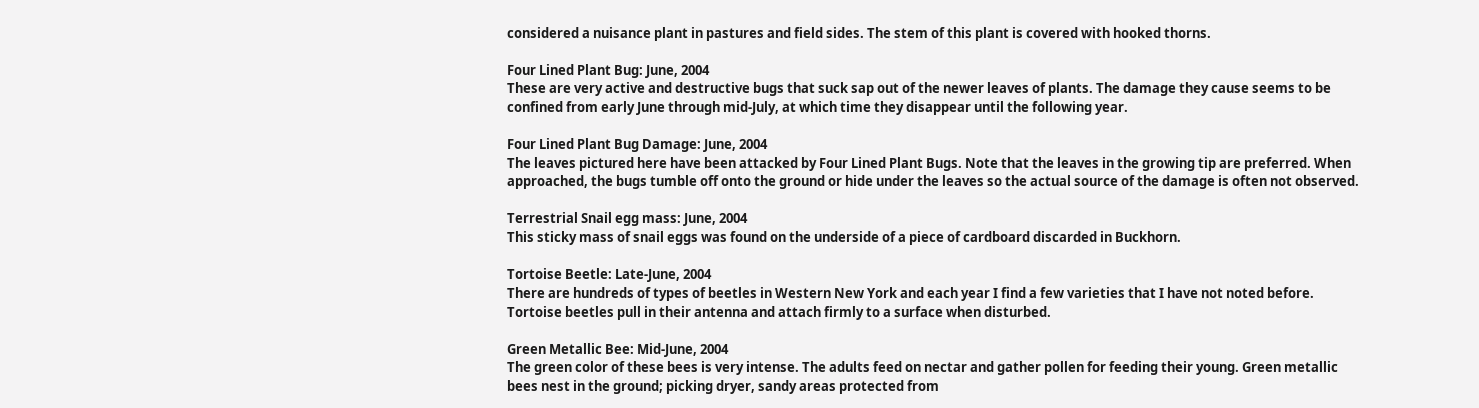considered a nuisance plant in pastures and field sides. The stem of this plant is covered with hooked thorns.

Four Lined Plant Bug: June, 2004
These are very active and destructive bugs that suck sap out of the newer leaves of plants. The damage they cause seems to be confined from early June through mid-July, at which time they disappear until the following year.

Four Lined Plant Bug Damage: June, 2004
The leaves pictured here have been attacked by Four Lined Plant Bugs. Note that the leaves in the growing tip are preferred. When approached, the bugs tumble off onto the ground or hide under the leaves so the actual source of the damage is often not observed.

Terrestrial Snail egg mass: June, 2004
This sticky mass of snail eggs was found on the underside of a piece of cardboard discarded in Buckhorn.

Tortoise Beetle: Late-June, 2004
There are hundreds of types of beetles in Western New York and each year I find a few varieties that I have not noted before. Tortoise beetles pull in their antenna and attach firmly to a surface when disturbed.

Green Metallic Bee: Mid-June, 2004
The green color of these bees is very intense. The adults feed on nectar and gather pollen for feeding their young. Green metallic bees nest in the ground; picking dryer, sandy areas protected from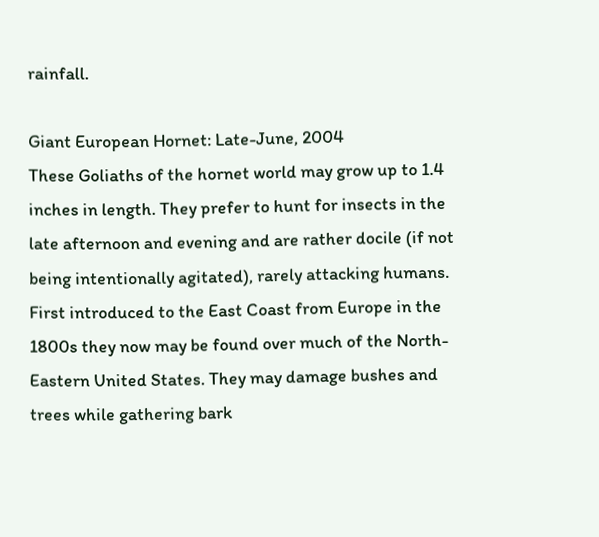rainfall.

Giant European Hornet: Late-June, 2004
These Goliaths of the hornet world may grow up to 1.4 inches in length. They prefer to hunt for insects in the late afternoon and evening and are rather docile (if not being intentionally agitated), rarely attacking humans. First introduced to the East Coast from Europe in the 1800s they now may be found over much of the North-Eastern United States. They may damage bushes and trees while gathering bark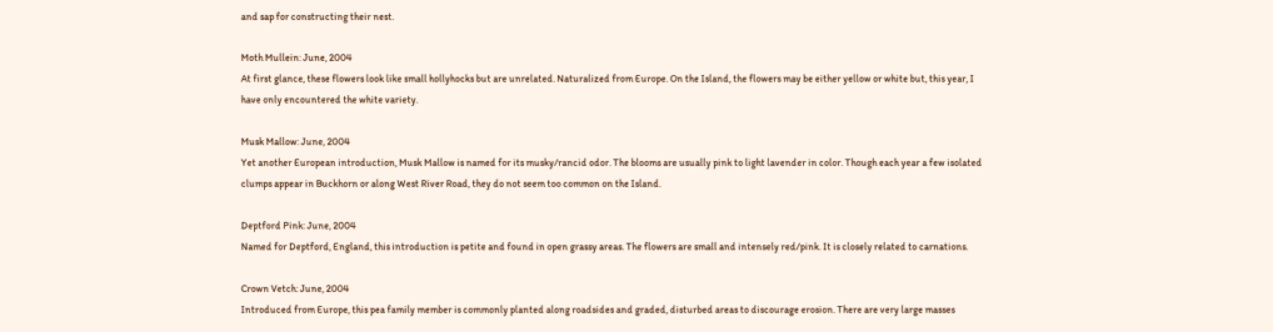and sap for constructing their nest.

Moth Mullein: June, 2004
At first glance, these flowers look like small hollyhocks but are unrelated. Naturalized from Europe. On the Island, the flowers may be either yellow or white but, this year, I have only encountered the white variety.

Musk Mallow: June, 2004
Yet another European introduction, Musk Mallow is named for its musky/rancid odor. The blooms are usually pink to light lavender in color. Though each year a few isolated clumps appear in Buckhorn or along West River Road, they do not seem too common on the Island.

Deptford Pink: June, 2004
Named for Deptford, England, this introduction is petite and found in open grassy areas. The flowers are small and intensely red/pink. It is closely related to carnations.

Crown Vetch: June, 2004
Introduced from Europe, this pea family member is commonly planted along roadsides and graded, disturbed areas to discourage erosion. There are very large masses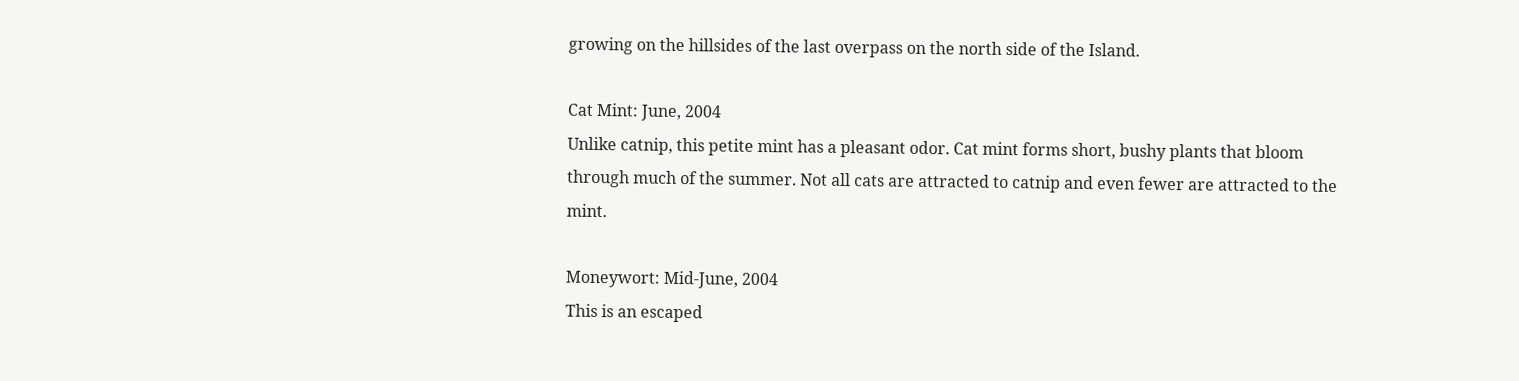growing on the hillsides of the last overpass on the north side of the Island.

Cat Mint: June, 2004
Unlike catnip, this petite mint has a pleasant odor. Cat mint forms short, bushy plants that bloom through much of the summer. Not all cats are attracted to catnip and even fewer are attracted to the mint.

Moneywort: Mid-June, 2004
This is an escaped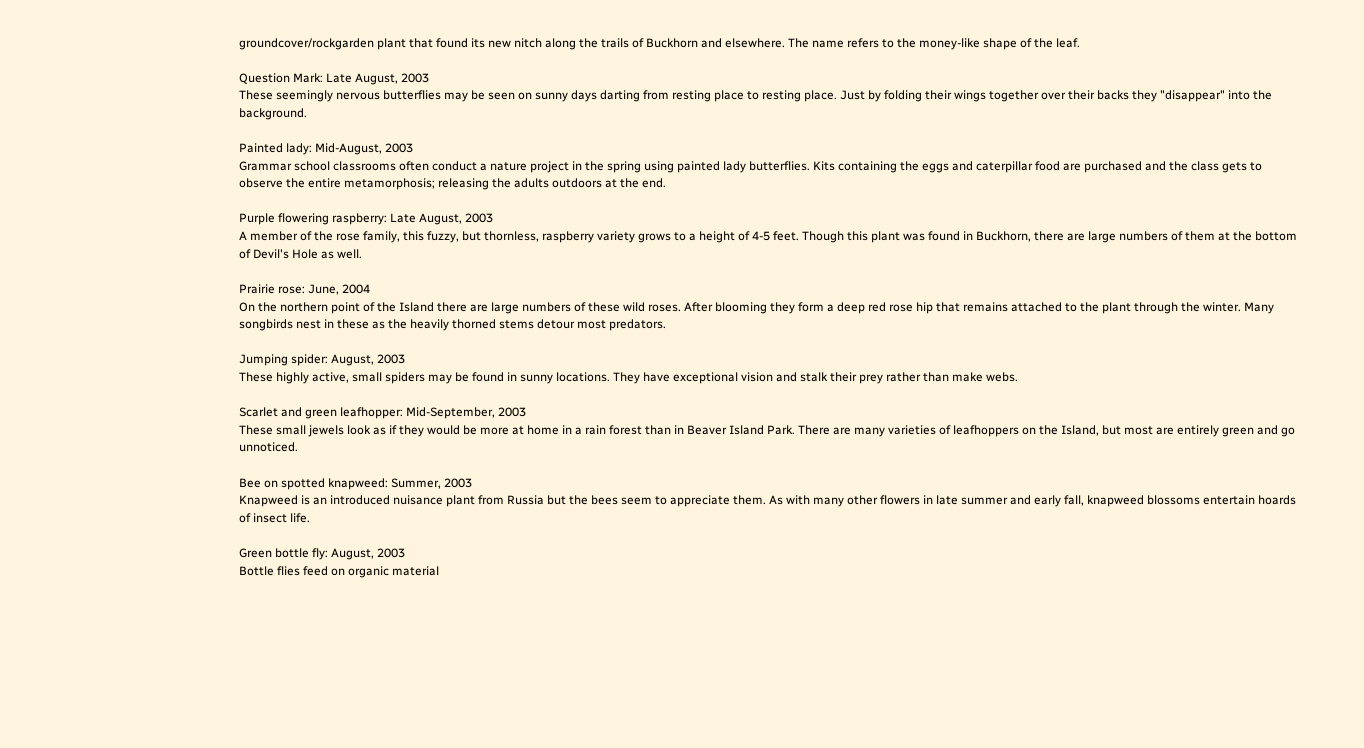groundcover/rockgarden plant that found its new nitch along the trails of Buckhorn and elsewhere. The name refers to the money-like shape of the leaf.

Question Mark: Late August, 2003
These seemingly nervous butterflies may be seen on sunny days darting from resting place to resting place. Just by folding their wings together over their backs they "disappear" into the background.

Painted lady: Mid-August, 2003
Grammar school classrooms often conduct a nature project in the spring using painted lady butterflies. Kits containing the eggs and caterpillar food are purchased and the class gets to observe the entire metamorphosis; releasing the adults outdoors at the end.

Purple flowering raspberry: Late August, 2003
A member of the rose family, this fuzzy, but thornless, raspberry variety grows to a height of 4-5 feet. Though this plant was found in Buckhorn, there are large numbers of them at the bottom of Devil's Hole as well.

Prairie rose: June, 2004
On the northern point of the Island there are large numbers of these wild roses. After blooming they form a deep red rose hip that remains attached to the plant through the winter. Many songbirds nest in these as the heavily thorned stems detour most predators.

Jumping spider: August, 2003
These highly active, small spiders may be found in sunny locations. They have exceptional vision and stalk their prey rather than make webs.

Scarlet and green leafhopper: Mid-September, 2003
These small jewels look as if they would be more at home in a rain forest than in Beaver Island Park. There are many varieties of leafhoppers on the Island, but most are entirely green and go unnoticed.

Bee on spotted knapweed: Summer, 2003
Knapweed is an introduced nuisance plant from Russia but the bees seem to appreciate them. As with many other flowers in late summer and early fall, knapweed blossoms entertain hoards of insect life.

Green bottle fly: August, 2003
Bottle flies feed on organic material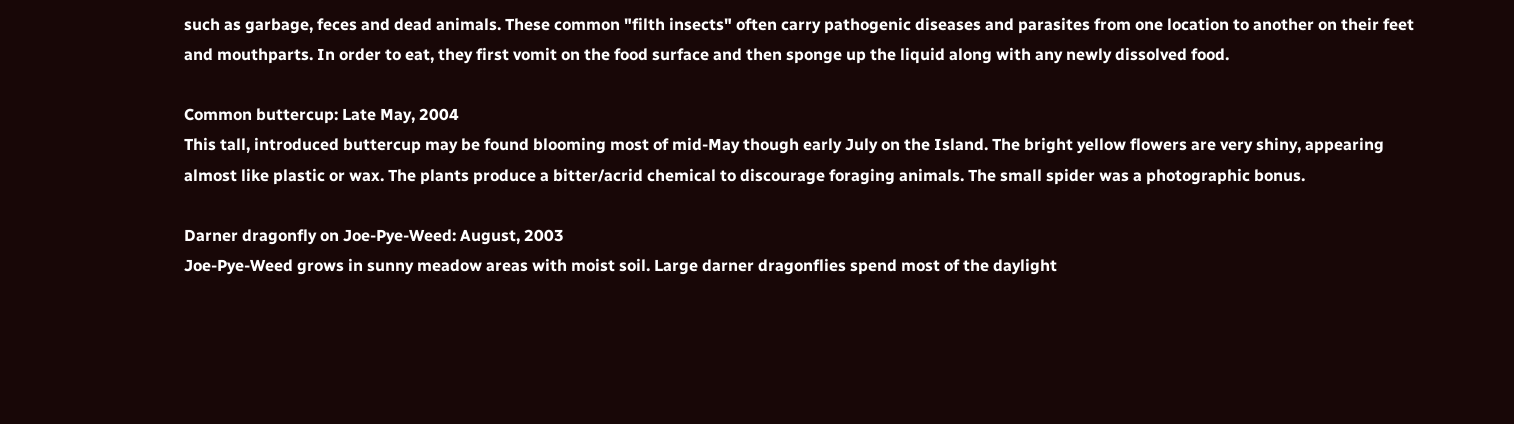such as garbage, feces and dead animals. These common "filth insects" often carry pathogenic diseases and parasites from one location to another on their feet and mouthparts. In order to eat, they first vomit on the food surface and then sponge up the liquid along with any newly dissolved food.

Common buttercup: Late May, 2004
This tall, introduced buttercup may be found blooming most of mid-May though early July on the Island. The bright yellow flowers are very shiny, appearing almost like plastic or wax. The plants produce a bitter/acrid chemical to discourage foraging animals. The small spider was a photographic bonus.

Darner dragonfly on Joe-Pye-Weed: August, 2003
Joe-Pye-Weed grows in sunny meadow areas with moist soil. Large darner dragonflies spend most of the daylight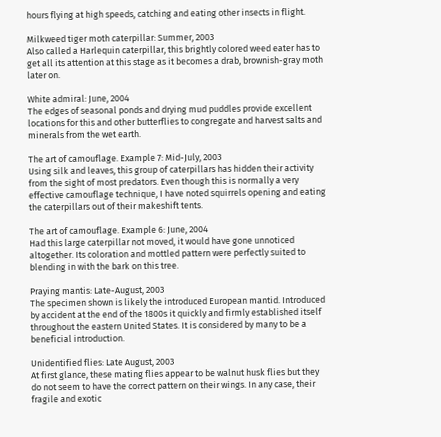hours flying at high speeds, catching and eating other insects in flight.

Milkweed tiger moth caterpillar: Summer, 2003
Also called a Harlequin caterpillar, this brightly colored weed eater has to get all its attention at this stage as it becomes a drab, brownish-gray moth later on.

White admiral: June, 2004
The edges of seasonal ponds and drying mud puddles provide excellent locations for this and other butterflies to congregate and harvest salts and minerals from the wet earth.

The art of camouflage. Example 7: Mid-July, 2003
Using silk and leaves, this group of caterpillars has hidden their activity from the sight of most predators. Even though this is normally a very effective camouflage technique, I have noted squirrels opening and eating the caterpillars out of their makeshift tents.

The art of camouflage. Example 6: June, 2004
Had this large caterpillar not moved, it would have gone unnoticed altogether. Its coloration and mottled pattern were perfectly suited to blending in with the bark on this tree.

Praying mantis: Late-August, 2003
The specimen shown is likely the introduced European mantid. Introduced by accident at the end of the 1800s it quickly and firmly established itself throughout the eastern United States. It is considered by many to be a beneficial introduction.

Unidentified flies: Late August, 2003
At first glance, these mating flies appear to be walnut husk flies but they do not seem to have the correct pattern on their wings. In any case, their fragile and exotic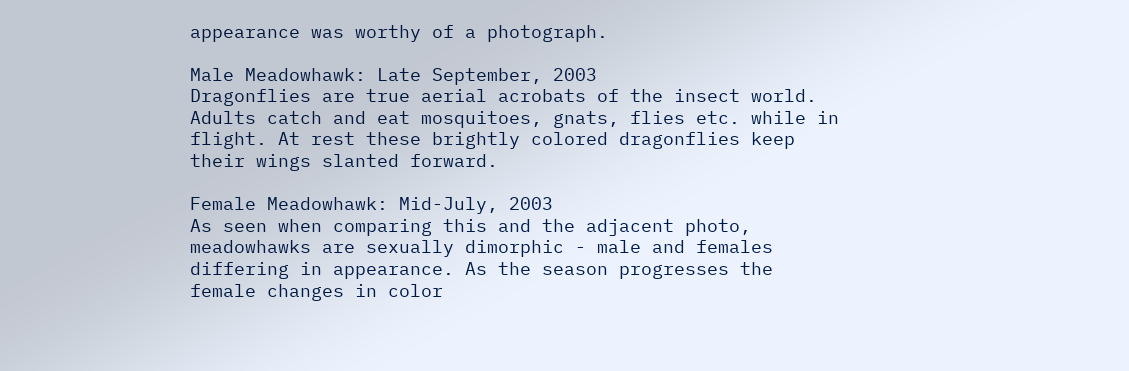appearance was worthy of a photograph.

Male Meadowhawk: Late September, 2003
Dragonflies are true aerial acrobats of the insect world. Adults catch and eat mosquitoes, gnats, flies etc. while in flight. At rest these brightly colored dragonflies keep their wings slanted forward.

Female Meadowhawk: Mid-July, 2003
As seen when comparing this and the adjacent photo, meadowhawks are sexually dimorphic - male and females differing in appearance. As the season progresses the female changes in color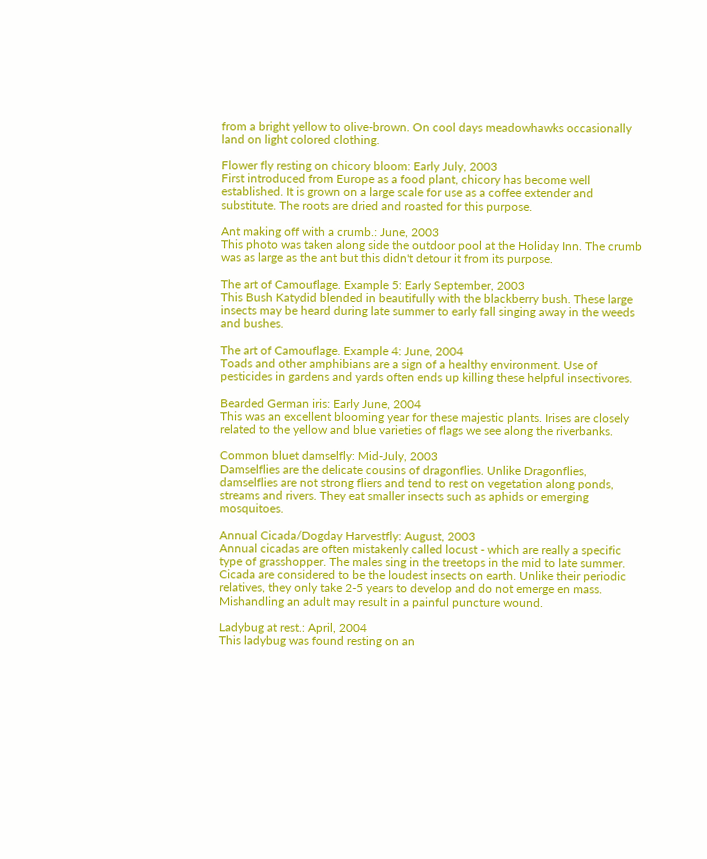from a bright yellow to olive-brown. On cool days meadowhawks occasionally land on light colored clothing.

Flower fly resting on chicory bloom: Early July, 2003
First introduced from Europe as a food plant, chicory has become well established. It is grown on a large scale for use as a coffee extender and substitute. The roots are dried and roasted for this purpose.

Ant making off with a crumb.: June, 2003
This photo was taken along side the outdoor pool at the Holiday Inn. The crumb was as large as the ant but this didn't detour it from its purpose.

The art of Camouflage. Example 5: Early September, 2003
This Bush Katydid blended in beautifully with the blackberry bush. These large insects may be heard during late summer to early fall singing away in the weeds and bushes.

The art of Camouflage. Example 4: June, 2004
Toads and other amphibians are a sign of a healthy environment. Use of pesticides in gardens and yards often ends up killing these helpful insectivores.

Bearded German iris: Early June, 2004
This was an excellent blooming year for these majestic plants. Irises are closely related to the yellow and blue varieties of flags we see along the riverbanks.

Common bluet damselfly: Mid-July, 2003
Damselflies are the delicate cousins of dragonflies. Unlike Dragonflies, damselflies are not strong fliers and tend to rest on vegetation along ponds, streams and rivers. They eat smaller insects such as aphids or emerging mosquitoes.

Annual Cicada/Dogday Harvestfly: August, 2003
Annual cicadas are often mistakenly called locust - which are really a specific type of grasshopper. The males sing in the treetops in the mid to late summer. Cicada are considered to be the loudest insects on earth. Unlike their periodic relatives, they only take 2-5 years to develop and do not emerge en mass. Mishandling an adult may result in a painful puncture wound.

Ladybug at rest.: April, 2004
This ladybug was found resting on an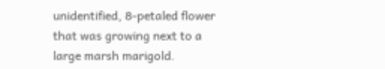unidentified, 8-petaled flower that was growing next to a large marsh marigold.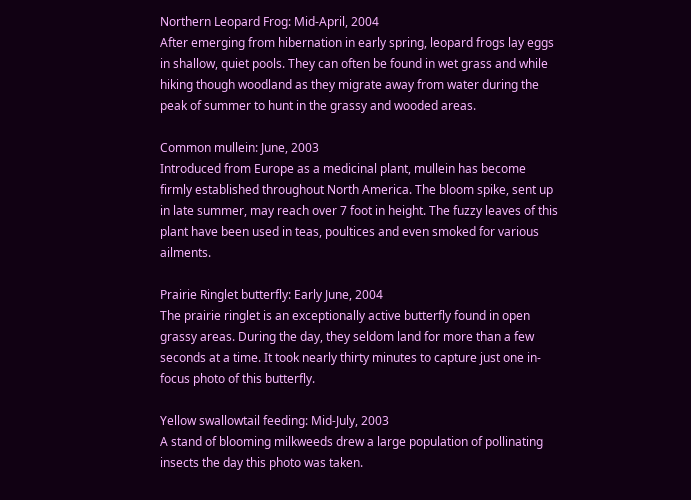Northern Leopard Frog: Mid-April, 2004
After emerging from hibernation in early spring, leopard frogs lay eggs in shallow, quiet pools. They can often be found in wet grass and while hiking though woodland as they migrate away from water during the peak of summer to hunt in the grassy and wooded areas.

Common mullein: June, 2003
Introduced from Europe as a medicinal plant, mullein has become firmly established throughout North America. The bloom spike, sent up in late summer, may reach over 7 foot in height. The fuzzy leaves of this plant have been used in teas, poultices and even smoked for various ailments.

Prairie Ringlet butterfly: Early June, 2004
The prairie ringlet is an exceptionally active butterfly found in open grassy areas. During the day, they seldom land for more than a few seconds at a time. It took nearly thirty minutes to capture just one in-focus photo of this butterfly.

Yellow swallowtail feeding: Mid-July, 2003
A stand of blooming milkweeds drew a large population of pollinating insects the day this photo was taken.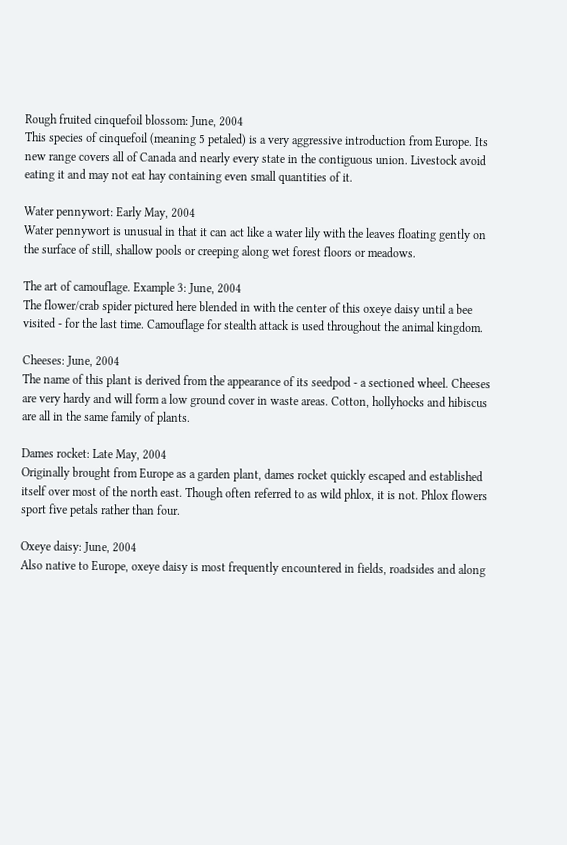Rough fruited cinquefoil blossom: June, 2004
This species of cinquefoil (meaning 5 petaled) is a very aggressive introduction from Europe. Its new range covers all of Canada and nearly every state in the contiguous union. Livestock avoid eating it and may not eat hay containing even small quantities of it.

Water pennywort: Early May, 2004
Water pennywort is unusual in that it can act like a water lily with the leaves floating gently on the surface of still, shallow pools or creeping along wet forest floors or meadows.

The art of camouflage. Example 3: June, 2004
The flower/crab spider pictured here blended in with the center of this oxeye daisy until a bee visited - for the last time. Camouflage for stealth attack is used throughout the animal kingdom.

Cheeses: June, 2004
The name of this plant is derived from the appearance of its seedpod - a sectioned wheel. Cheeses are very hardy and will form a low ground cover in waste areas. Cotton, hollyhocks and hibiscus are all in the same family of plants.

Dames rocket: Late May, 2004
Originally brought from Europe as a garden plant, dames rocket quickly escaped and established itself over most of the north east. Though often referred to as wild phlox, it is not. Phlox flowers sport five petals rather than four.

Oxeye daisy: June, 2004
Also native to Europe, oxeye daisy is most frequently encountered in fields, roadsides and along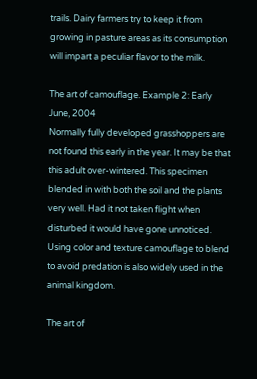trails. Dairy farmers try to keep it from growing in pasture areas as its consumption will impart a peculiar flavor to the milk.

The art of camouflage. Example 2: Early June, 2004
Normally fully developed grasshoppers are not found this early in the year. It may be that this adult over-wintered. This specimen blended in with both the soil and the plants very well. Had it not taken flight when disturbed it would have gone unnoticed. Using color and texture camouflage to blend to avoid predation is also widely used in the animal kingdom.

The art of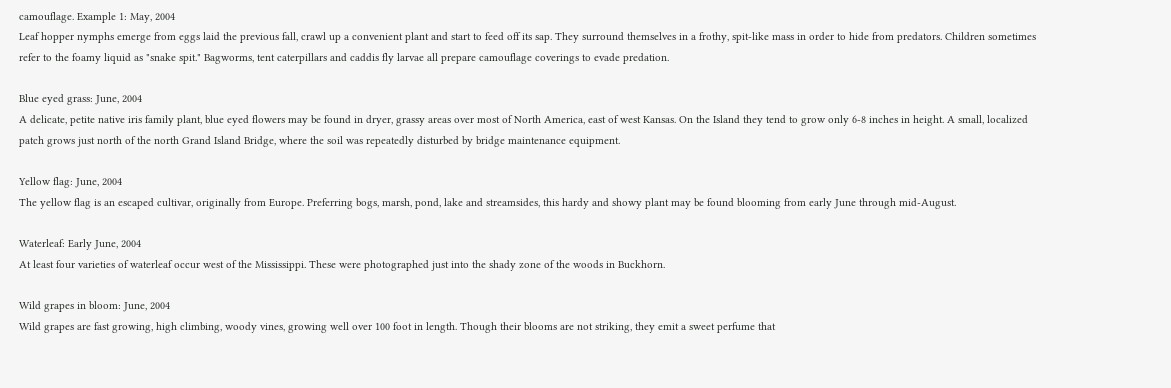camouflage. Example 1: May, 2004
Leaf hopper nymphs emerge from eggs laid the previous fall, crawl up a convenient plant and start to feed off its sap. They surround themselves in a frothy, spit-like mass in order to hide from predators. Children sometimes refer to the foamy liquid as "snake spit." Bagworms, tent caterpillars and caddis fly larvae all prepare camouflage coverings to evade predation.

Blue eyed grass: June, 2004
A delicate, petite native iris family plant, blue eyed flowers may be found in dryer, grassy areas over most of North America, east of west Kansas. On the Island they tend to grow only 6-8 inches in height. A small, localized patch grows just north of the north Grand Island Bridge, where the soil was repeatedly disturbed by bridge maintenance equipment.

Yellow flag: June, 2004
The yellow flag is an escaped cultivar, originally from Europe. Preferring bogs, marsh, pond, lake and streamsides, this hardy and showy plant may be found blooming from early June through mid-August.

Waterleaf: Early June, 2004
At least four varieties of waterleaf occur west of the Mississippi. These were photographed just into the shady zone of the woods in Buckhorn.

Wild grapes in bloom: June, 2004
Wild grapes are fast growing, high climbing, woody vines, growing well over 100 foot in length. Though their blooms are not striking, they emit a sweet perfume that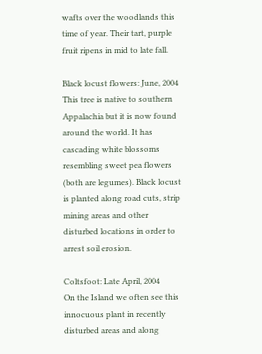wafts over the woodlands this time of year. Their tart, purple fruit ripens in mid to late fall.

Black locust flowers: June, 2004
This tree is native to southern Appalachia but it is now found around the world. It has cascading white blossoms resembling sweet pea flowers (both are legumes). Black locust is planted along road cuts, strip mining areas and other disturbed locations in order to arrest soil erosion.

Coltsfoot: Late April, 2004
On the Island we often see this innocuous plant in recently disturbed areas and along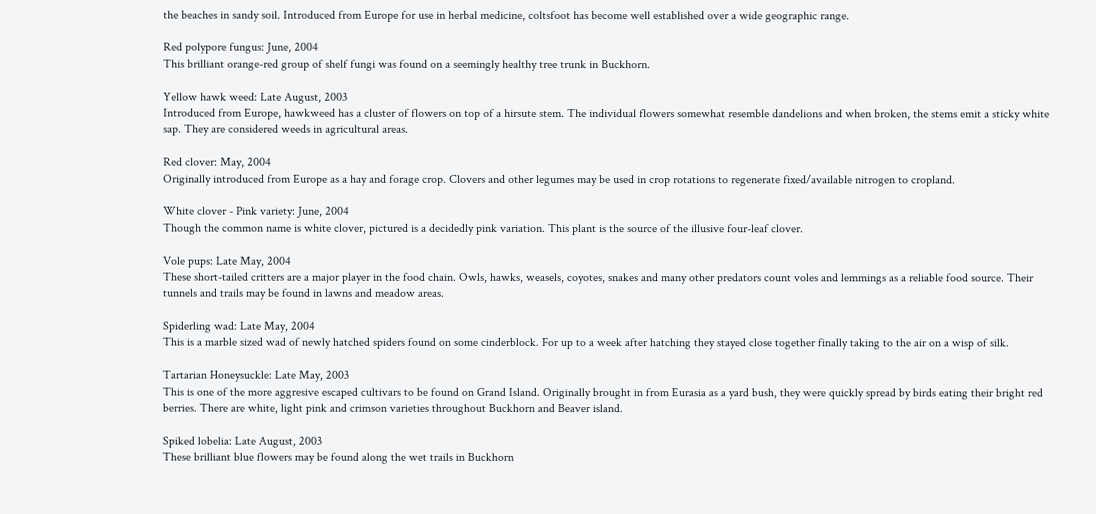the beaches in sandy soil. Introduced from Europe for use in herbal medicine, coltsfoot has become well established over a wide geographic range.

Red polypore fungus: June, 2004
This brilliant orange-red group of shelf fungi was found on a seemingly healthy tree trunk in Buckhorn.

Yellow hawk weed: Late August, 2003
Introduced from Europe, hawkweed has a cluster of flowers on top of a hirsute stem. The individual flowers somewhat resemble dandelions and when broken, the stems emit a sticky white sap. They are considered weeds in agricultural areas.

Red clover: May, 2004
Originally introduced from Europe as a hay and forage crop. Clovers and other legumes may be used in crop rotations to regenerate fixed/available nitrogen to cropland.

White clover - Pink variety: June, 2004
Though the common name is white clover, pictured is a decidedly pink variation. This plant is the source of the illusive four-leaf clover.

Vole pups: Late May, 2004
These short-tailed critters are a major player in the food chain. Owls, hawks, weasels, coyotes, snakes and many other predators count voles and lemmings as a reliable food source. Their tunnels and trails may be found in lawns and meadow areas.

Spiderling wad: Late May, 2004
This is a marble sized wad of newly hatched spiders found on some cinderblock. For up to a week after hatching they stayed close together finally taking to the air on a wisp of silk.

Tartarian Honeysuckle: Late May, 2003
This is one of the more aggresive escaped cultivars to be found on Grand Island. Originally brought in from Eurasia as a yard bush, they were quickly spread by birds eating their bright red berries. There are white, light pink and crimson varieties throughout Buckhorn and Beaver island.

Spiked lobelia: Late August, 2003
These brilliant blue flowers may be found along the wet trails in Buckhorn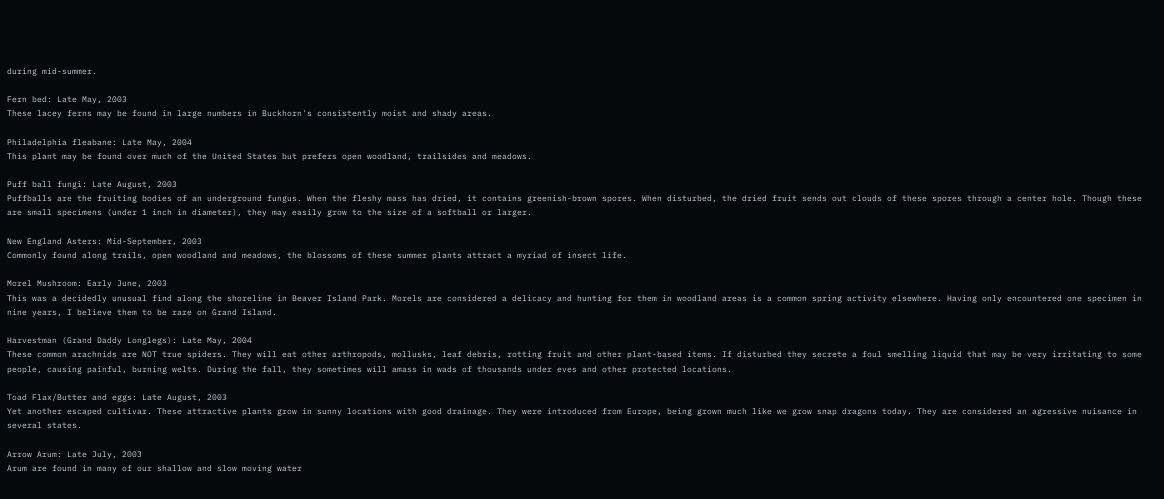during mid-summer.

Fern bed: Late May, 2003
These lacey ferns may be found in large numbers in Buckhorn's consistently moist and shady areas.

Philadelphia fleabane: Late May, 2004
This plant may be found over much of the United States but prefers open woodland, trailsides and meadows.

Puff ball fungi: Late August, 2003
Puffballs are the fruiting bodies of an underground fungus. When the fleshy mass has dried, it contains greenish-brown spores. When disturbed, the dried fruit sends out clouds of these spores through a center hole. Though these are small specimens (under 1 inch in diameter), they may easily grow to the size of a softball or larger.

New England Asters: Mid-September, 2003
Commonly found along trails, open woodland and meadows, the blossoms of these summer plants attract a myriad of insect life.

Morel Mushroom: Early June, 2003
This was a decidedly unusual find along the shoreline in Beaver Island Park. Morels are considered a delicacy and hunting for them in woodland areas is a common spring activity elsewhere. Having only encountered one specimen in nine years, I believe them to be rare on Grand Island.

Harvestman (Grand Daddy Longlegs): Late May, 2004
These common arachnids are NOT true spiders. They will eat other arthropods, mollusks, leaf debris, rotting fruit and other plant-based items. If disturbed they secrete a foul smelling liquid that may be very irritating to some people, causing painful, burning welts. During the fall, they sometimes will amass in wads of thousands under eves and other protected locations.

Toad Flax/Butter and eggs: Late August, 2003
Yet another escaped cultivar. These attractive plants grow in sunny locations with good drainage. They were introduced from Europe, being grown much like we grow snap dragons today. They are considered an agressive nuisance in several states.

Arrow Arum: Late July, 2003
Arum are found in many of our shallow and slow moving water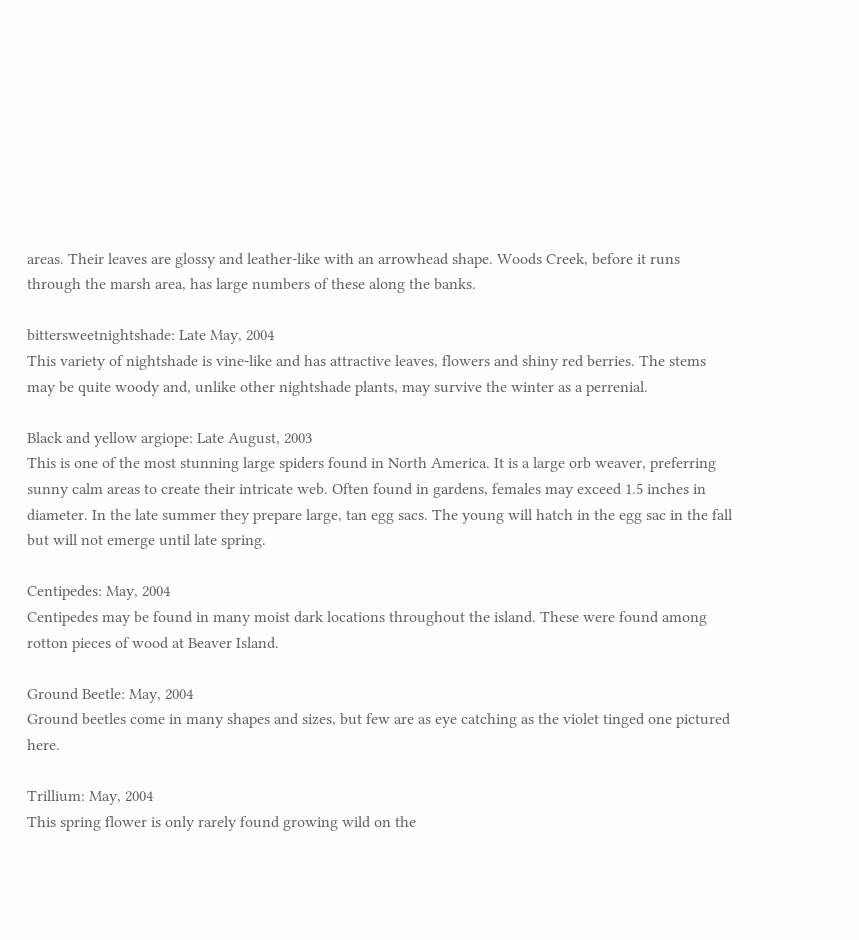areas. Their leaves are glossy and leather-like with an arrowhead shape. Woods Creek, before it runs through the marsh area, has large numbers of these along the banks.

bittersweetnightshade: Late May, 2004
This variety of nightshade is vine-like and has attractive leaves, flowers and shiny red berries. The stems may be quite woody and, unlike other nightshade plants, may survive the winter as a perrenial.

Black and yellow argiope: Late August, 2003
This is one of the most stunning large spiders found in North America. It is a large orb weaver, preferring sunny calm areas to create their intricate web. Often found in gardens, females may exceed 1.5 inches in diameter. In the late summer they prepare large, tan egg sacs. The young will hatch in the egg sac in the fall but will not emerge until late spring.

Centipedes: May, 2004
Centipedes may be found in many moist dark locations throughout the island. These were found among rotton pieces of wood at Beaver Island.

Ground Beetle: May, 2004
Ground beetles come in many shapes and sizes, but few are as eye catching as the violet tinged one pictured here.

Trillium: May, 2004
This spring flower is only rarely found growing wild on the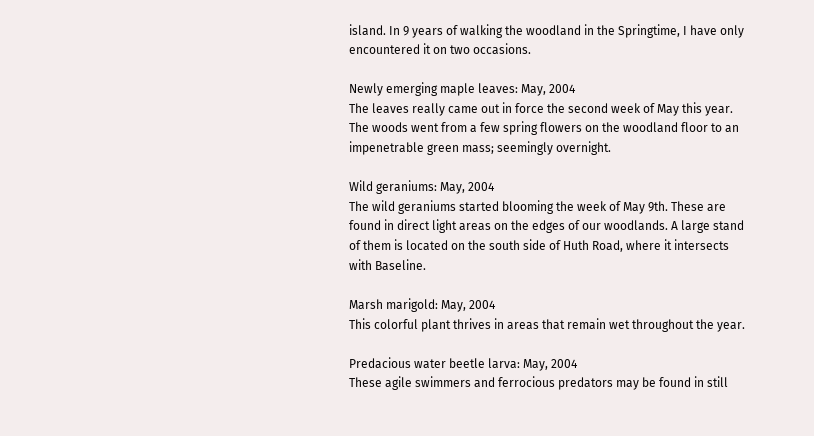island. In 9 years of walking the woodland in the Springtime, I have only encountered it on two occasions.

Newly emerging maple leaves: May, 2004
The leaves really came out in force the second week of May this year. The woods went from a few spring flowers on the woodland floor to an impenetrable green mass; seemingly overnight.

Wild geraniums: May, 2004
The wild geraniums started blooming the week of May 9th. These are found in direct light areas on the edges of our woodlands. A large stand of them is located on the south side of Huth Road, where it intersects with Baseline.

Marsh marigold: May, 2004
This colorful plant thrives in areas that remain wet throughout the year.

Predacious water beetle larva: May, 2004
These agile swimmers and ferrocious predators may be found in still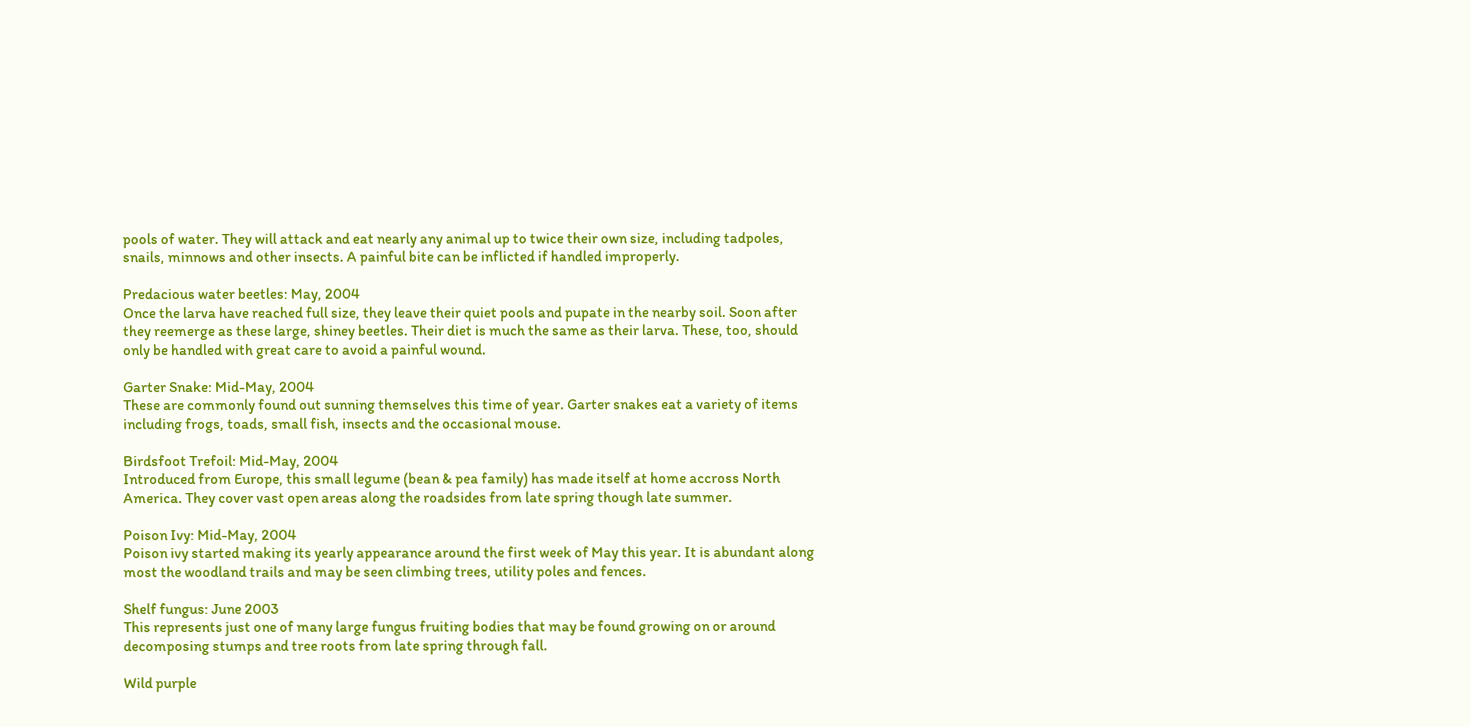pools of water. They will attack and eat nearly any animal up to twice their own size, including tadpoles, snails, minnows and other insects. A painful bite can be inflicted if handled improperly.

Predacious water beetles: May, 2004
Once the larva have reached full size, they leave their quiet pools and pupate in the nearby soil. Soon after they reemerge as these large, shiney beetles. Their diet is much the same as their larva. These, too, should only be handled with great care to avoid a painful wound.

Garter Snake: Mid-May, 2004
These are commonly found out sunning themselves this time of year. Garter snakes eat a variety of items including frogs, toads, small fish, insects and the occasional mouse.

Birdsfoot Trefoil: Mid-May, 2004
Introduced from Europe, this small legume (bean & pea family) has made itself at home accross North America. They cover vast open areas along the roadsides from late spring though late summer.

Poison Ivy: Mid-May, 2004
Poison ivy started making its yearly appearance around the first week of May this year. It is abundant along most the woodland trails and may be seen climbing trees, utility poles and fences.

Shelf fungus: June 2003
This represents just one of many large fungus fruiting bodies that may be found growing on or around decomposing stumps and tree roots from late spring through fall.

Wild purple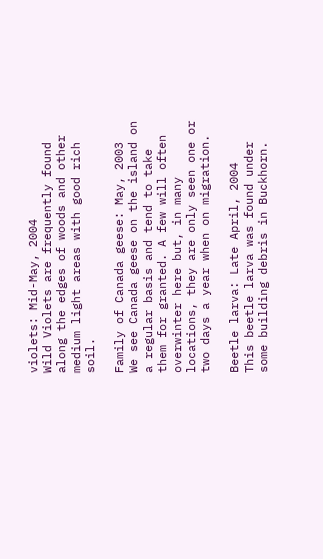violets: Mid-May, 2004
Wild Violets are frequently found along the edges of woods and other medium light areas with good rich soil.

Family of Canada geese: May, 2003
We see Canada geese on the island on a regular basis and tend to take them for granted. A few will often overwinter here but, in many locations, they are only seen one or two days a year when on migration.

Beetle larva: Late April, 2004
This beetle larva was found under some building debris in Buckhorn.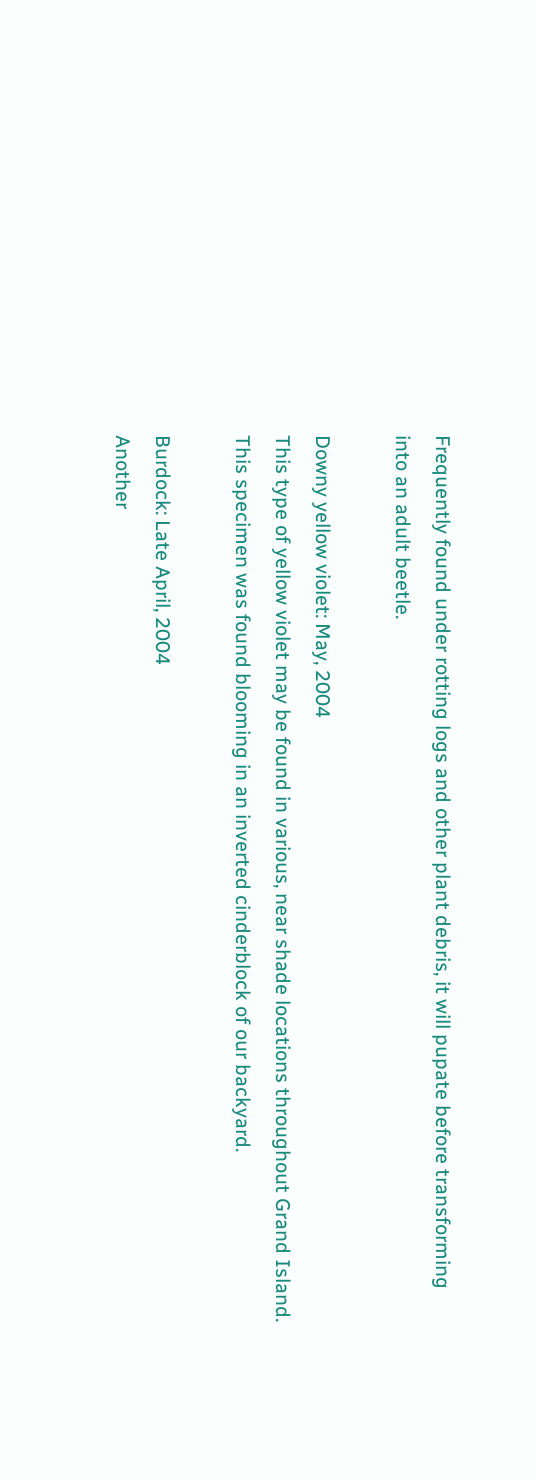Frequently found under rotting logs and other plant debris, it will pupate before transforming into an adult beetle.

Downy yellow violet: May, 2004
This type of yellow violet may be found in various, near shade locations throughout Grand Island. This specimen was found blooming in an inverted cinderblock of our backyard.

Burdock: Late April, 2004
Another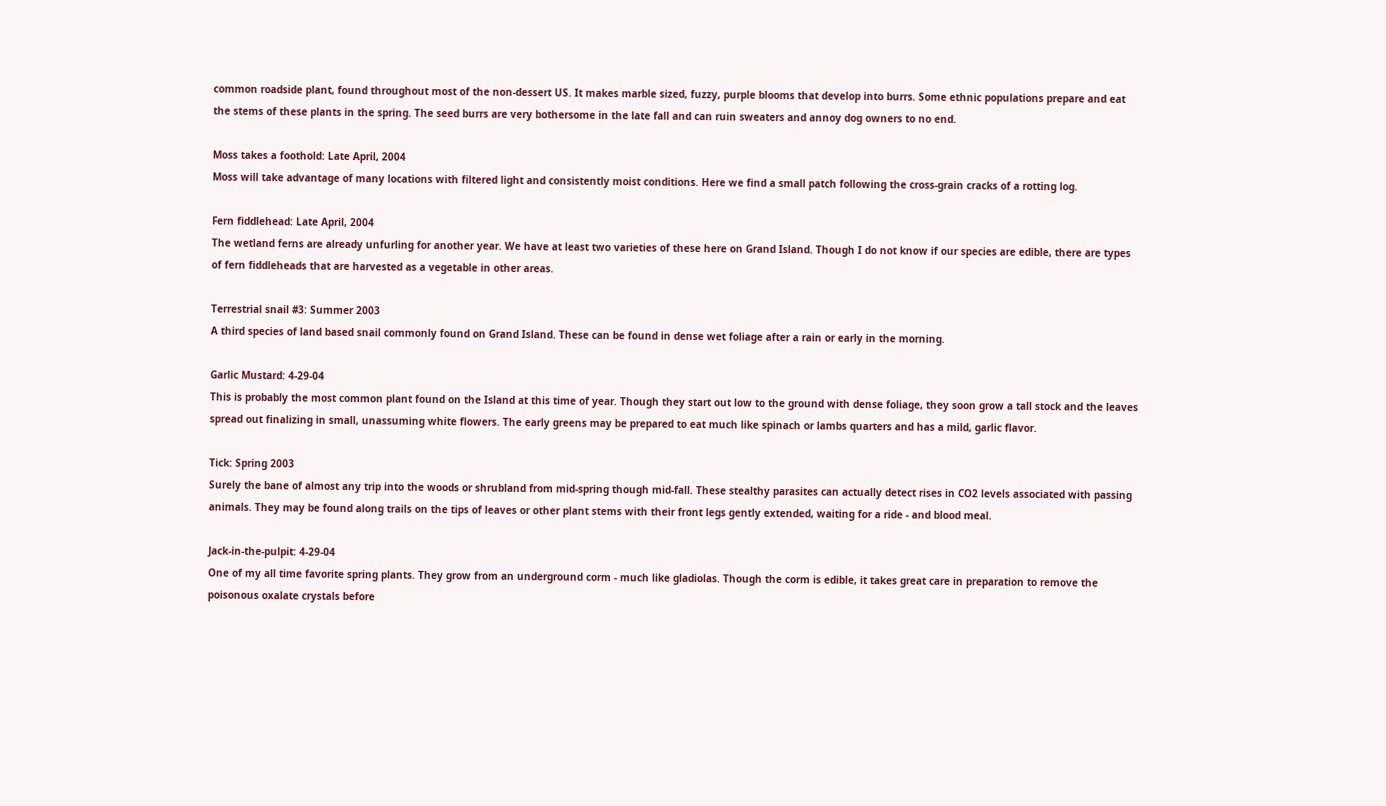common roadside plant, found throughout most of the non-dessert US. It makes marble sized, fuzzy, purple blooms that develop into burrs. Some ethnic populations prepare and eat the stems of these plants in the spring. The seed burrs are very bothersome in the late fall and can ruin sweaters and annoy dog owners to no end.

Moss takes a foothold: Late April, 2004
Moss will take advantage of many locations with filtered light and consistently moist conditions. Here we find a small patch following the cross-grain cracks of a rotting log.

Fern fiddlehead: Late April, 2004
The wetland ferns are already unfurling for another year. We have at least two varieties of these here on Grand Island. Though I do not know if our species are edible, there are types of fern fiddleheads that are harvested as a vegetable in other areas.

Terrestrial snail #3: Summer 2003
A third species of land based snail commonly found on Grand Island. These can be found in dense wet foliage after a rain or early in the morning.

Garlic Mustard: 4-29-04
This is probably the most common plant found on the Island at this time of year. Though they start out low to the ground with dense foliage, they soon grow a tall stock and the leaves spread out finalizing in small, unassuming white flowers. The early greens may be prepared to eat much like spinach or lambs quarters and has a mild, garlic flavor.

Tick: Spring 2003
Surely the bane of almost any trip into the woods or shrubland from mid-spring though mid-fall. These stealthy parasites can actually detect rises in CO2 levels associated with passing animals. They may be found along trails on the tips of leaves or other plant stems with their front legs gently extended, waiting for a ride - and blood meal.

Jack-in-the-pulpit: 4-29-04
One of my all time favorite spring plants. They grow from an underground corm - much like gladiolas. Though the corm is edible, it takes great care in preparation to remove the poisonous oxalate crystals before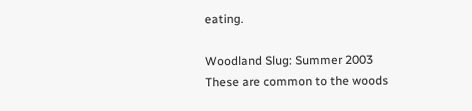eating.

Woodland Slug: Summer 2003
These are common to the woods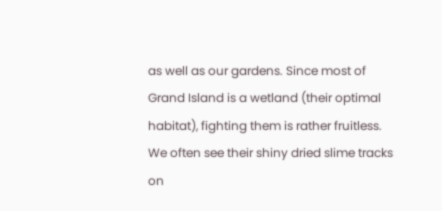as well as our gardens. Since most of Grand Island is a wetland (their optimal habitat), fighting them is rather fruitless. We often see their shiny dried slime tracks on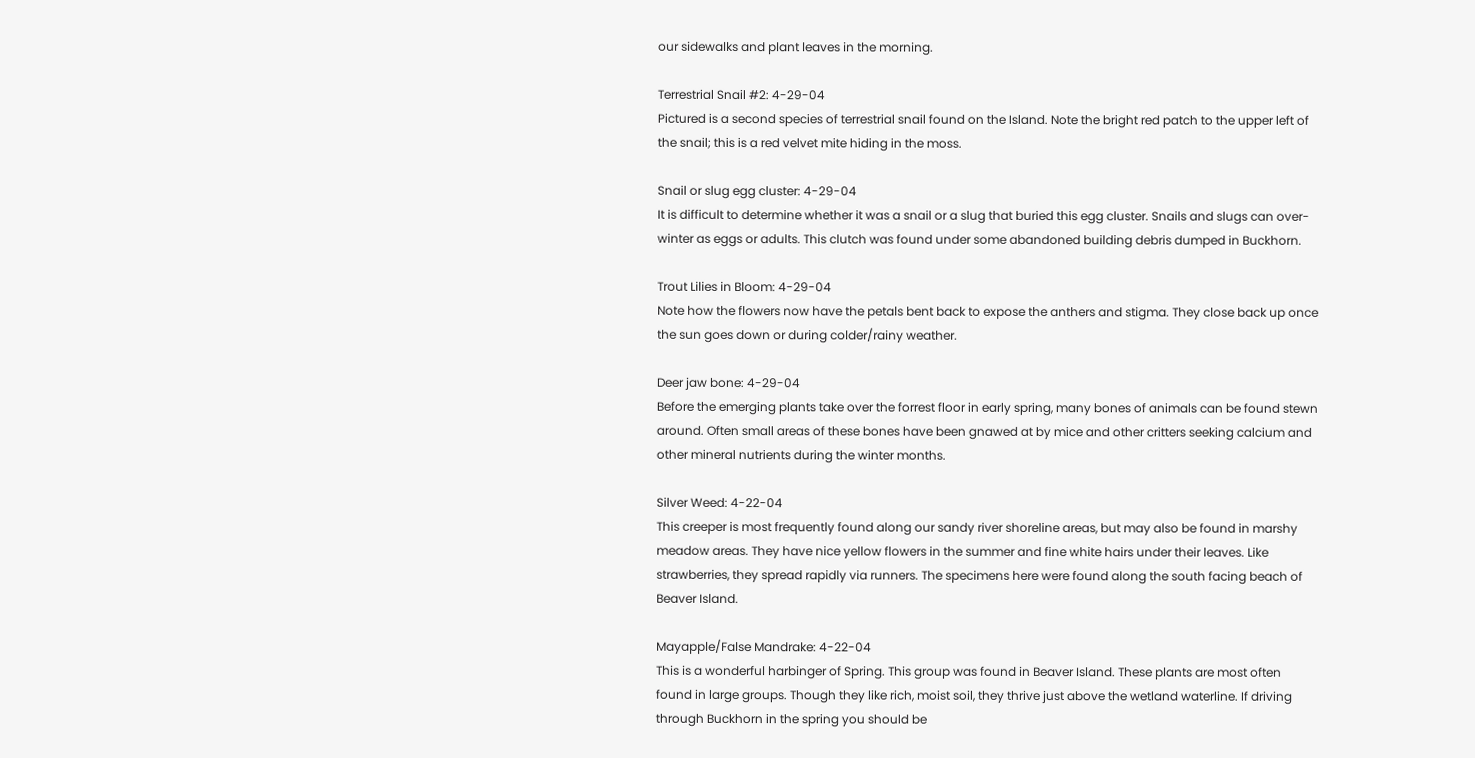our sidewalks and plant leaves in the morning.

Terrestrial Snail #2: 4-29-04
Pictured is a second species of terrestrial snail found on the Island. Note the bright red patch to the upper left of the snail; this is a red velvet mite hiding in the moss.

Snail or slug egg cluster: 4-29-04
It is difficult to determine whether it was a snail or a slug that buried this egg cluster. Snails and slugs can over-winter as eggs or adults. This clutch was found under some abandoned building debris dumped in Buckhorn.

Trout Lilies in Bloom: 4-29-04
Note how the flowers now have the petals bent back to expose the anthers and stigma. They close back up once the sun goes down or during colder/rainy weather.

Deer jaw bone: 4-29-04
Before the emerging plants take over the forrest floor in early spring, many bones of animals can be found stewn around. Often small areas of these bones have been gnawed at by mice and other critters seeking calcium and other mineral nutrients during the winter months.

Silver Weed: 4-22-04
This creeper is most frequently found along our sandy river shoreline areas, but may also be found in marshy meadow areas. They have nice yellow flowers in the summer and fine white hairs under their leaves. Like strawberries, they spread rapidly via runners. The specimens here were found along the south facing beach of Beaver Island.

Mayapple/False Mandrake: 4-22-04
This is a wonderful harbinger of Spring. This group was found in Beaver Island. These plants are most often found in large groups. Though they like rich, moist soil, they thrive just above the wetland waterline. If driving through Buckhorn in the spring you should be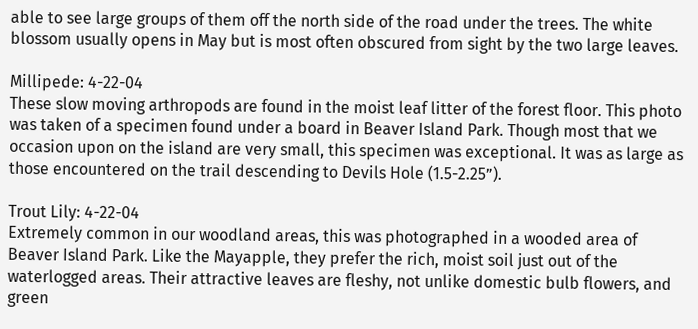able to see large groups of them off the north side of the road under the trees. The white blossom usually opens in May but is most often obscured from sight by the two large leaves.

Millipede: 4-22-04
These slow moving arthropods are found in the moist leaf litter of the forest floor. This photo was taken of a specimen found under a board in Beaver Island Park. Though most that we occasion upon on the island are very small, this specimen was exceptional. It was as large as those encountered on the trail descending to Devils Hole (1.5-2.25”).

Trout Lily: 4-22-04
Extremely common in our woodland areas, this was photographed in a wooded area of Beaver Island Park. Like the Mayapple, they prefer the rich, moist soil just out of the waterlogged areas. Their attractive leaves are fleshy, not unlike domestic bulb flowers, and green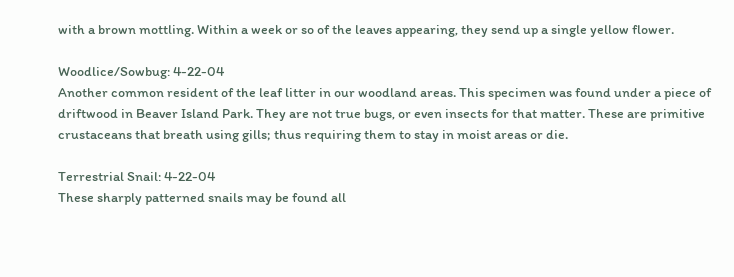with a brown mottling. Within a week or so of the leaves appearing, they send up a single yellow flower.

Woodlice/Sowbug: 4-22-04
Another common resident of the leaf litter in our woodland areas. This specimen was found under a piece of driftwood in Beaver Island Park. They are not true bugs, or even insects for that matter. These are primitive crustaceans that breath using gills; thus requiring them to stay in moist areas or die.

Terrestrial Snail: 4-22-04
These sharply patterned snails may be found all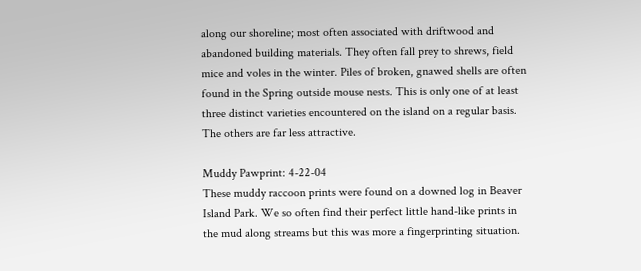along our shoreline; most often associated with driftwood and abandoned building materials. They often fall prey to shrews, field mice and voles in the winter. Piles of broken, gnawed shells are often found in the Spring outside mouse nests. This is only one of at least three distinct varieties encountered on the island on a regular basis. The others are far less attractive.

Muddy Pawprint: 4-22-04
These muddy raccoon prints were found on a downed log in Beaver Island Park. We so often find their perfect little hand-like prints in the mud along streams but this was more a fingerprinting situation.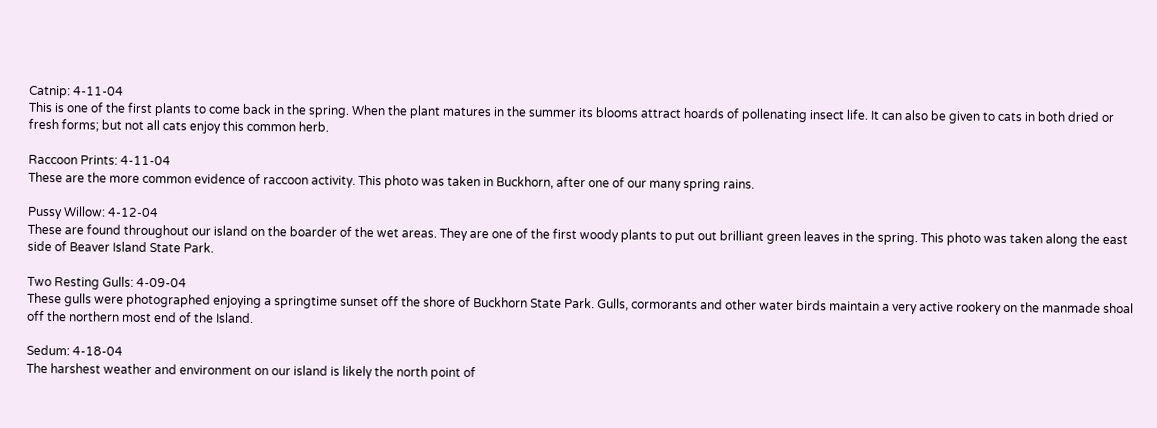Catnip: 4-11-04
This is one of the first plants to come back in the spring. When the plant matures in the summer its blooms attract hoards of pollenating insect life. It can also be given to cats in both dried or fresh forms; but not all cats enjoy this common herb.

Raccoon Prints: 4-11-04
These are the more common evidence of raccoon activity. This photo was taken in Buckhorn, after one of our many spring rains.

Pussy Willow: 4-12-04
These are found throughout our island on the boarder of the wet areas. They are one of the first woody plants to put out brilliant green leaves in the spring. This photo was taken along the east side of Beaver Island State Park.

Two Resting Gulls: 4-09-04
These gulls were photographed enjoying a springtime sunset off the shore of Buckhorn State Park. Gulls, cormorants and other water birds maintain a very active rookery on the manmade shoal off the northern most end of the Island.

Sedum: 4-18-04
The harshest weather and environment on our island is likely the north point of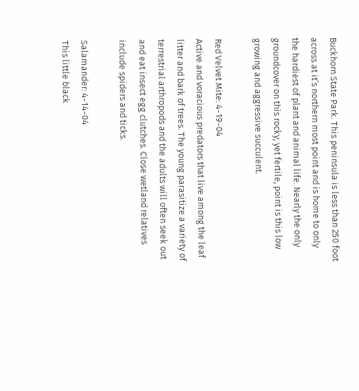Buckhorn State Park. This peninsula is less than 250 foot across at it’s northern most point and is home to only the hardiest of plant and animal life. Nearly the only groundcover on this rocky, yet fertile, point is this low growing and aggressive succulent.

Red Velvet Mite: 4-19-04
Active and voracious predators that live among the leaf litter and bark of trees. The young parasitize a variety of terrestrial arthropods and the adults will often seek out and eat insect egg clutches. Close wetland relatives include spiders and ticks.

Salamander: 4-14-04
This little black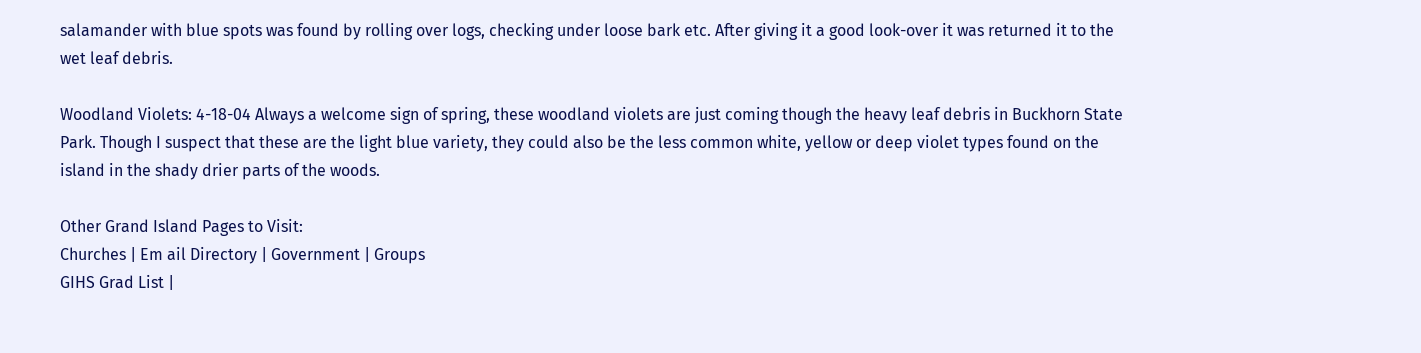salamander with blue spots was found by rolling over logs, checking under loose bark etc. After giving it a good look-over it was returned it to the wet leaf debris.

Woodland Violets: 4-18-04 Always a welcome sign of spring, these woodland violets are just coming though the heavy leaf debris in Buckhorn State Park. Though I suspect that these are the light blue variety, they could also be the less common white, yellow or deep violet types found on the island in the shady drier parts of the woods.

Other Grand Island Pages to Visit:
Churches | Em ail Directory | Government | Groups
GIHS Grad List |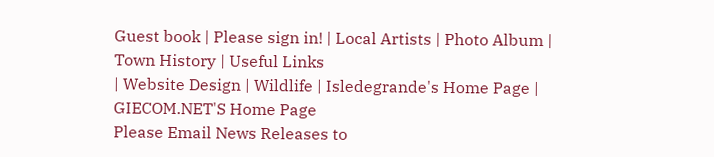Guest book | Please sign in! | Local Artists | Photo Album | Town History | Useful Links
| Website Design | Wildlife | Isledegrande's Home Page | GIECOM.NET'S Home Page
Please Email News Releases to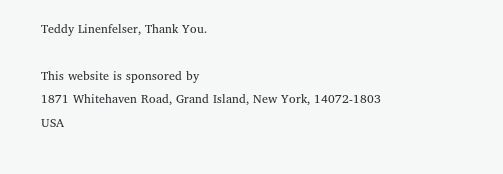Teddy Linenfelser, Thank You.

This website is sponsored by
1871 Whitehaven Road, Grand Island, New York, 14072-1803 USA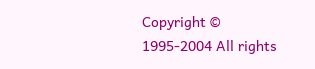Copyright © 1995-2004 All rights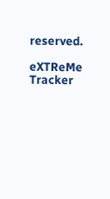reserved.

eXTReMe Tracker